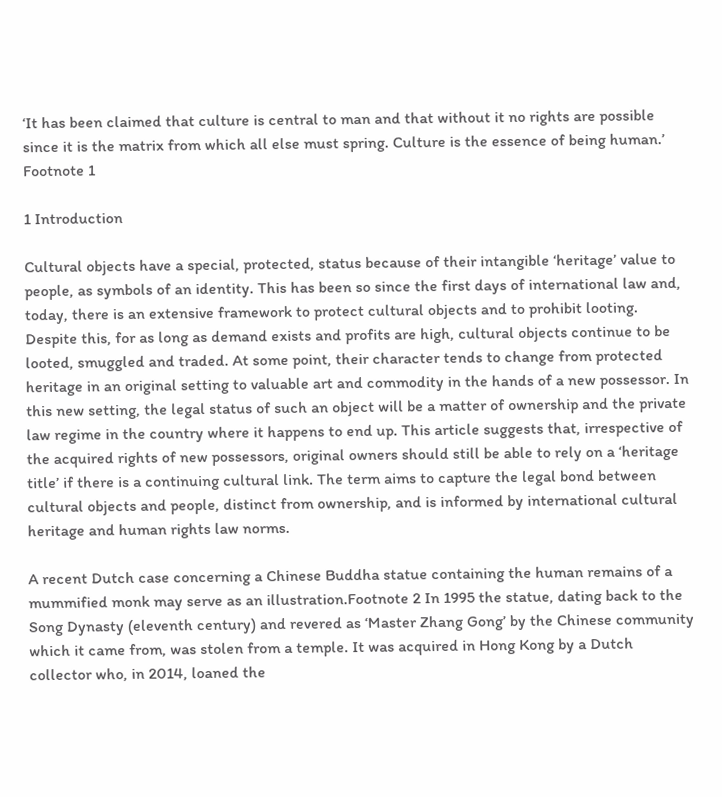‘It has been claimed that culture is central to man and that without it no rights are possible since it is the matrix from which all else must spring. Culture is the essence of being human.’ Footnote 1

1 Introduction

Cultural objects have a special, protected, status because of their intangible ‘heritage’ value to people, as symbols of an identity. This has been so since the first days of international law and, today, there is an extensive framework to protect cultural objects and to prohibit looting. Despite this, for as long as demand exists and profits are high, cultural objects continue to be looted, smuggled and traded. At some point, their character tends to change from protected heritage in an original setting to valuable art and commodity in the hands of a new possessor. In this new setting, the legal status of such an object will be a matter of ownership and the private law regime in the country where it happens to end up. This article suggests that, irrespective of the acquired rights of new possessors, original owners should still be able to rely on a ‘heritage title’ if there is a continuing cultural link. The term aims to capture the legal bond between cultural objects and people, distinct from ownership, and is informed by international cultural heritage and human rights law norms.

A recent Dutch case concerning a Chinese Buddha statue containing the human remains of a mummified monk may serve as an illustration.Footnote 2 In 1995 the statue, dating back to the Song Dynasty (eleventh century) and revered as ‘Master Zhang Gong’ by the Chinese community which it came from, was stolen from a temple. It was acquired in Hong Kong by a Dutch collector who, in 2014, loaned the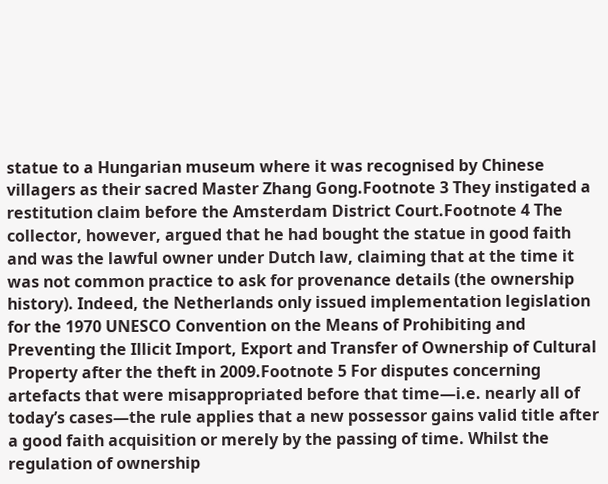statue to a Hungarian museum where it was recognised by Chinese villagers as their sacred Master Zhang Gong.Footnote 3 They instigated a restitution claim before the Amsterdam District Court.Footnote 4 The collector, however, argued that he had bought the statue in good faith and was the lawful owner under Dutch law, claiming that at the time it was not common practice to ask for provenance details (the ownership history). Indeed, the Netherlands only issued implementation legislation for the 1970 UNESCO Convention on the Means of Prohibiting and Preventing the Illicit Import, Export and Transfer of Ownership of Cultural Property after the theft in 2009.Footnote 5 For disputes concerning artefacts that were misappropriated before that time—i.e. nearly all of today’s cases—the rule applies that a new possessor gains valid title after a good faith acquisition or merely by the passing of time. Whilst the regulation of ownership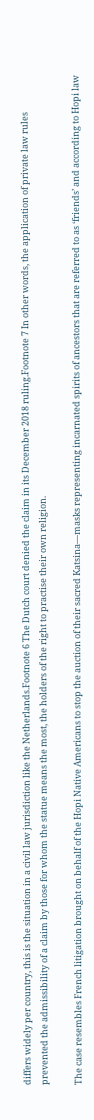differs widely per country, this is the situation in a civil law jurisdiction like the Netherlands.Footnote 6 The Dutch court denied the claim in its December 2018 ruling.Footnote 7 In other words, the application of private law rules prevented the admissibility of a claim by those for whom the statue means the most, the holders of the right to practise their own religion.

The case resembles French litigation brought on behalf of the Hopi Native Americans to stop the auction of their sacred Katsina—masks representing incarnated spirits of ancestors that are referred to as ‘friends’ and according to Hopi law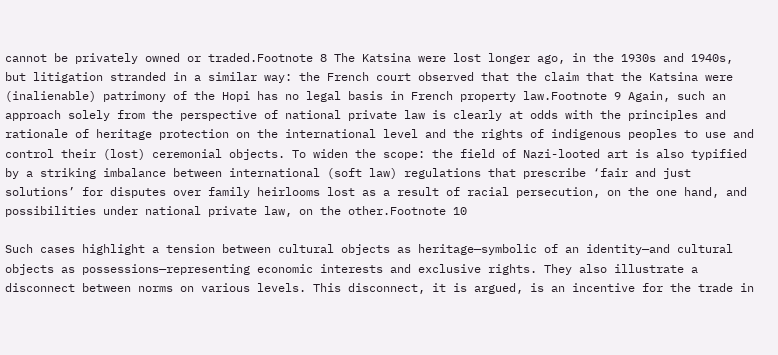cannot be privately owned or traded.Footnote 8 The Katsina were lost longer ago, in the 1930s and 1940s, but litigation stranded in a similar way: the French court observed that the claim that the Katsina were (inalienable) patrimony of the Hopi has no legal basis in French property law.Footnote 9 Again, such an approach solely from the perspective of national private law is clearly at odds with the principles and rationale of heritage protection on the international level and the rights of indigenous peoples to use and control their (lost) ceremonial objects. To widen the scope: the field of Nazi-looted art is also typified by a striking imbalance between international (soft law) regulations that prescribe ‘fair and just solutions’ for disputes over family heirlooms lost as a result of racial persecution, on the one hand, and possibilities under national private law, on the other.Footnote 10

Such cases highlight a tension between cultural objects as heritage—symbolic of an identity—and cultural objects as possessions—representing economic interests and exclusive rights. They also illustrate a disconnect between norms on various levels. This disconnect, it is argued, is an incentive for the trade in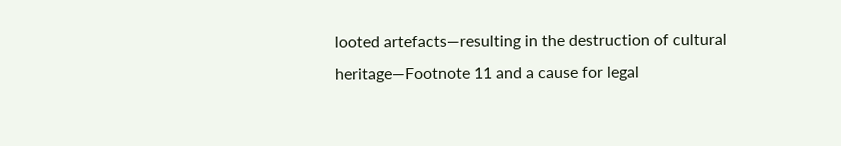looted artefacts—resulting in the destruction of cultural heritage—Footnote 11 and a cause for legal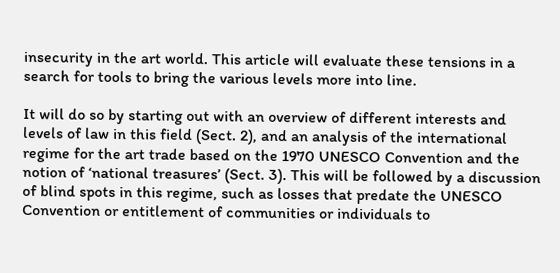insecurity in the art world. This article will evaluate these tensions in a search for tools to bring the various levels more into line.

It will do so by starting out with an overview of different interests and levels of law in this field (Sect. 2), and an analysis of the international regime for the art trade based on the 1970 UNESCO Convention and the notion of ‘national treasures’ (Sect. 3). This will be followed by a discussion of blind spots in this regime, such as losses that predate the UNESCO Convention or entitlement of communities or individuals to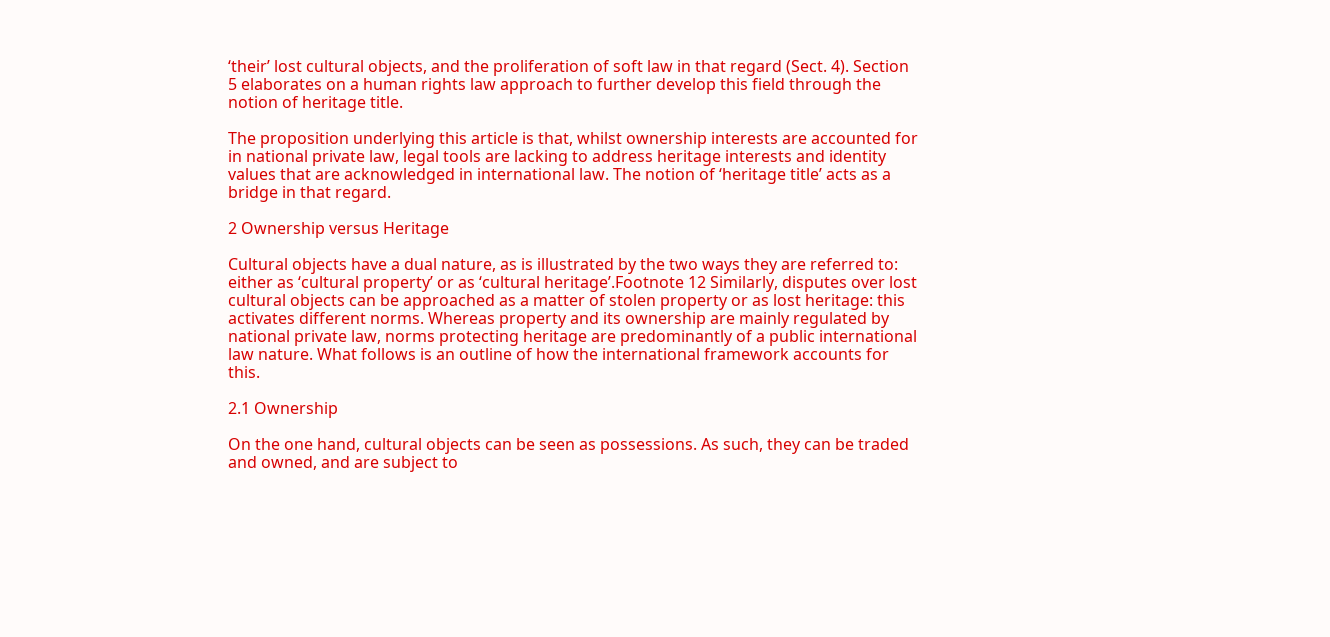‘their’ lost cultural objects, and the proliferation of soft law in that regard (Sect. 4). Section 5 elaborates on a human rights law approach to further develop this field through the notion of heritage title.

The proposition underlying this article is that, whilst ownership interests are accounted for in national private law, legal tools are lacking to address heritage interests and identity values that are acknowledged in international law. The notion of ‘heritage title’ acts as a bridge in that regard.

2 Ownership versus Heritage

Cultural objects have a dual nature, as is illustrated by the two ways they are referred to: either as ‘cultural property’ or as ‘cultural heritage’.Footnote 12 Similarly, disputes over lost cultural objects can be approached as a matter of stolen property or as lost heritage: this activates different norms. Whereas property and its ownership are mainly regulated by national private law, norms protecting heritage are predominantly of a public international law nature. What follows is an outline of how the international framework accounts for this.

2.1 Ownership

On the one hand, cultural objects can be seen as possessions. As such, they can be traded and owned, and are subject to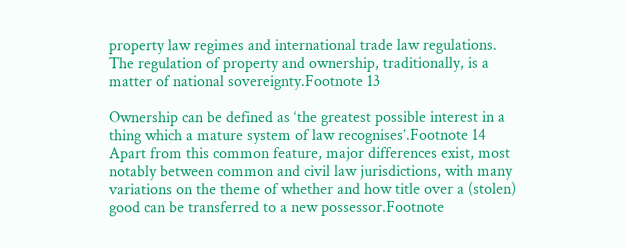property law regimes and international trade law regulations. The regulation of property and ownership, traditionally, is a matter of national sovereignty.Footnote 13

Ownership can be defined as ‘the greatest possible interest in a thing which a mature system of law recognises’.Footnote 14 Apart from this common feature, major differences exist, most notably between common and civil law jurisdictions, with many variations on the theme of whether and how title over a (stolen) good can be transferred to a new possessor.Footnote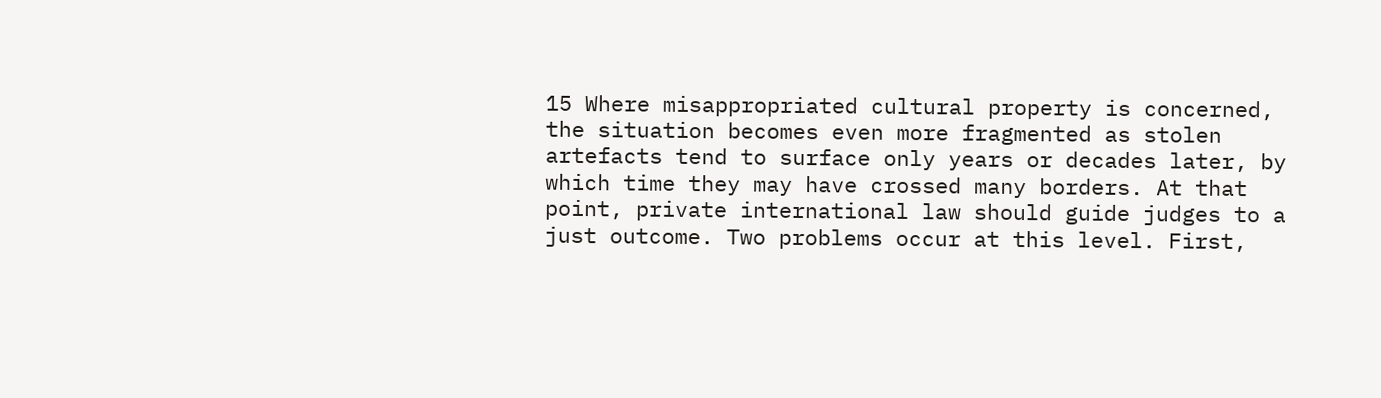15 Where misappropriated cultural property is concerned, the situation becomes even more fragmented as stolen artefacts tend to surface only years or decades later, by which time they may have crossed many borders. At that point, private international law should guide judges to a just outcome. Two problems occur at this level. First,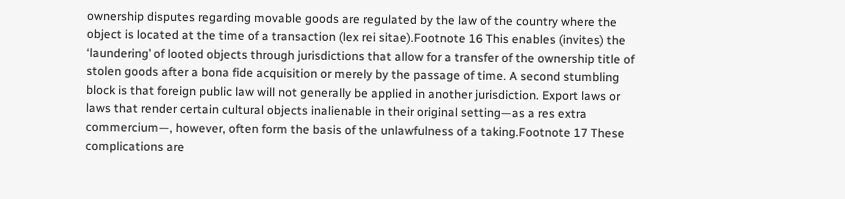ownership disputes regarding movable goods are regulated by the law of the country where the object is located at the time of a transaction (lex rei sitae).Footnote 16 This enables (invites) the ‘laundering’ of looted objects through jurisdictions that allow for a transfer of the ownership title of stolen goods after a bona fide acquisition or merely by the passage of time. A second stumbling block is that foreign public law will not generally be applied in another jurisdiction. Export laws or laws that render certain cultural objects inalienable in their original setting—as a res extra commercium—, however, often form the basis of the unlawfulness of a taking.Footnote 17 These complications are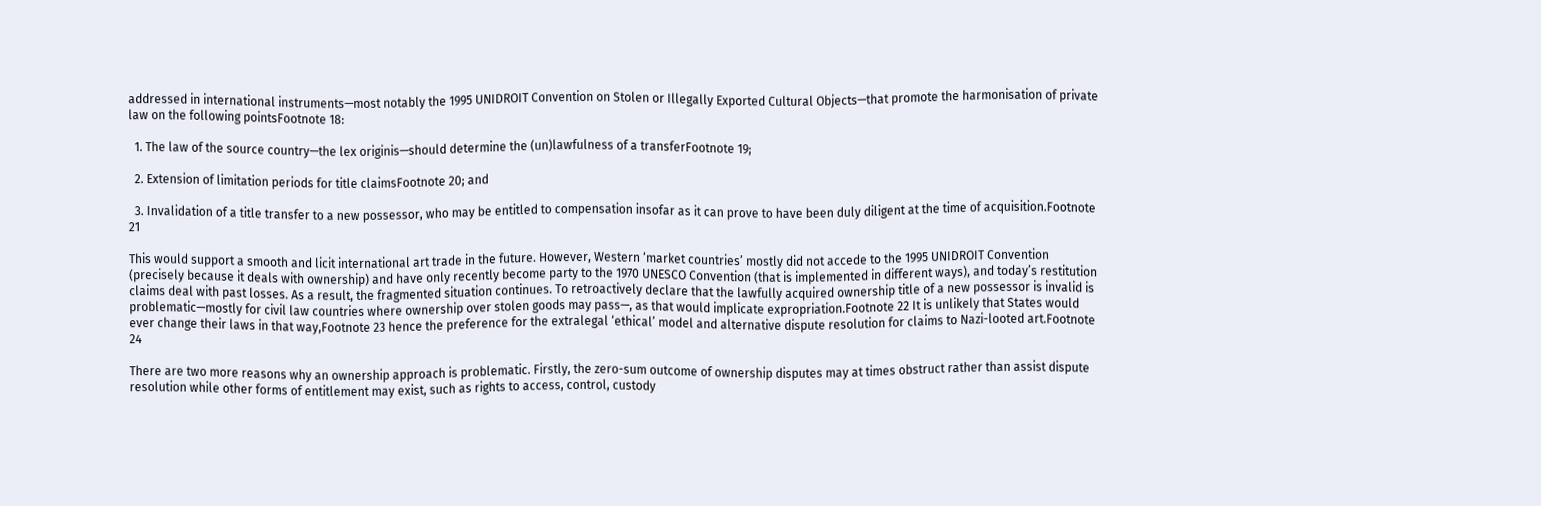addressed in international instruments—most notably the 1995 UNIDROIT Convention on Stolen or Illegally Exported Cultural Objects—that promote the harmonisation of private law on the following pointsFootnote 18:

  1. The law of the source country—the lex originis—should determine the (un)lawfulness of a transferFootnote 19;

  2. Extension of limitation periods for title claimsFootnote 20; and

  3. Invalidation of a title transfer to a new possessor, who may be entitled to compensation insofar as it can prove to have been duly diligent at the time of acquisition.Footnote 21

This would support a smooth and licit international art trade in the future. However, Western ‘market countries’ mostly did not accede to the 1995 UNIDROIT Convention (precisely because it deals with ownership) and have only recently become party to the 1970 UNESCO Convention (that is implemented in different ways), and today’s restitution claims deal with past losses. As a result, the fragmented situation continues. To retroactively declare that the lawfully acquired ownership title of a new possessor is invalid is problematic—mostly for civil law countries where ownership over stolen goods may pass—, as that would implicate expropriation.Footnote 22 It is unlikely that States would ever change their laws in that way,Footnote 23 hence the preference for the extralegal ‘ethical’ model and alternative dispute resolution for claims to Nazi-looted art.Footnote 24

There are two more reasons why an ownership approach is problematic. Firstly, the zero-sum outcome of ownership disputes may at times obstruct rather than assist dispute resolution while other forms of entitlement may exist, such as rights to access, control, custody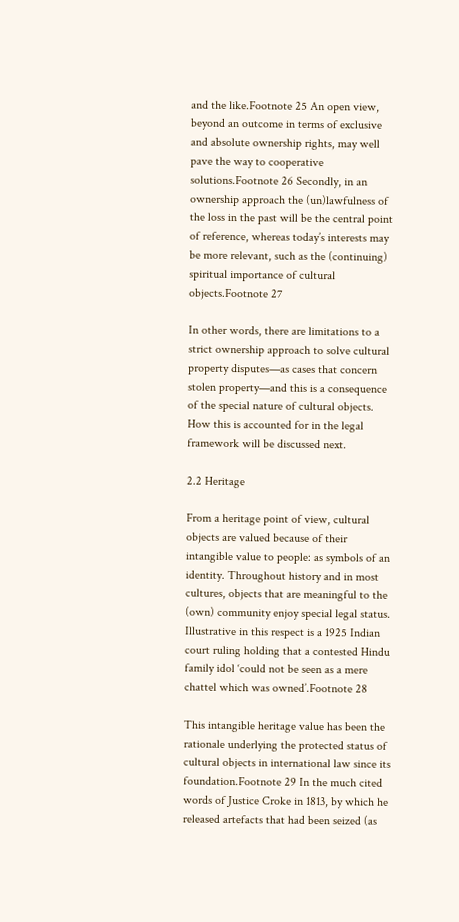and the like.Footnote 25 An open view, beyond an outcome in terms of exclusive and absolute ownership rights, may well pave the way to cooperative solutions.Footnote 26 Secondly, in an ownership approach the (un)lawfulness of the loss in the past will be the central point of reference, whereas today’s interests may be more relevant, such as the (continuing) spiritual importance of cultural objects.Footnote 27

In other words, there are limitations to a strict ownership approach to solve cultural property disputes—as cases that concern stolen property—and this is a consequence of the special nature of cultural objects. How this is accounted for in the legal framework will be discussed next.

2.2 Heritage

From a heritage point of view, cultural objects are valued because of their intangible value to people: as symbols of an identity. Throughout history and in most cultures, objects that are meaningful to the (own) community enjoy special legal status. Illustrative in this respect is a 1925 Indian court ruling holding that a contested Hindu family idol ‘could not be seen as a mere chattel which was owned’.Footnote 28

This intangible heritage value has been the rationale underlying the protected status of cultural objects in international law since its foundation.Footnote 29 In the much cited words of Justice Croke in 1813, by which he released artefacts that had been seized (as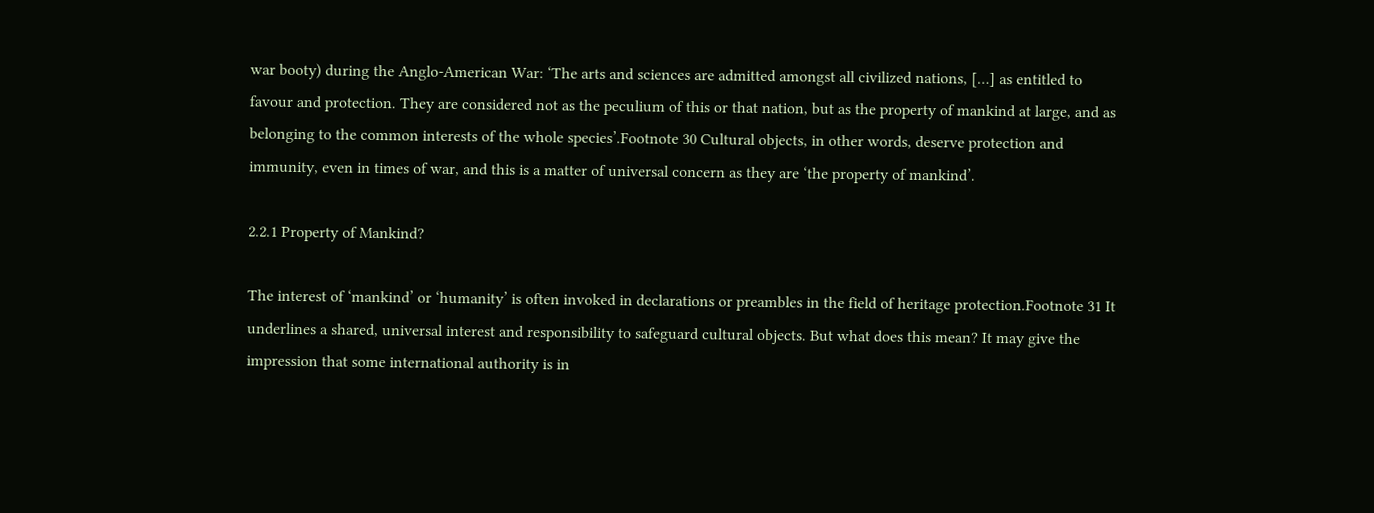war booty) during the Anglo-American War: ‘The arts and sciences are admitted amongst all civilized nations, […] as entitled to favour and protection. They are considered not as the peculium of this or that nation, but as the property of mankind at large, and as belonging to the common interests of the whole species’.Footnote 30 Cultural objects, in other words, deserve protection and immunity, even in times of war, and this is a matter of universal concern as they are ‘the property of mankind’.

2.2.1 Property of Mankind?

The interest of ‘mankind’ or ‘humanity’ is often invoked in declarations or preambles in the field of heritage protection.Footnote 31 It underlines a shared, universal interest and responsibility to safeguard cultural objects. But what does this mean? It may give the impression that some international authority is in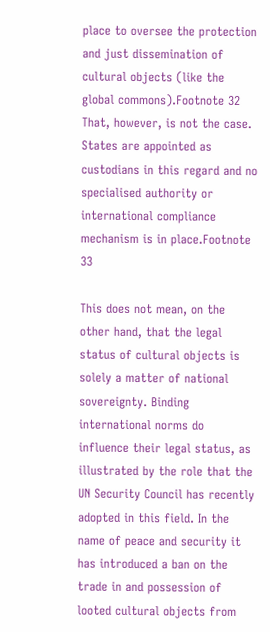place to oversee the protection and just dissemination of cultural objects (like the global commons).Footnote 32 That, however, is not the case. States are appointed as custodians in this regard and no specialised authority or international compliance mechanism is in place.Footnote 33

This does not mean, on the other hand, that the legal status of cultural objects is solely a matter of national sovereignty. Binding international norms do influence their legal status, as illustrated by the role that the UN Security Council has recently adopted in this field. In the name of peace and security it has introduced a ban on the trade in and possession of looted cultural objects from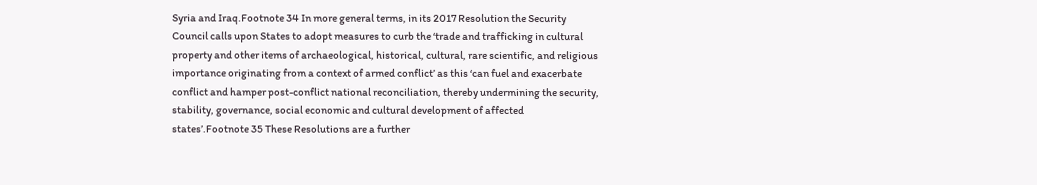Syria and Iraq.Footnote 34 In more general terms, in its 2017 Resolution the Security Council calls upon States to adopt measures to curb the ‘trade and trafficking in cultural property and other items of archaeological, historical, cultural, rare scientific, and religious importance originating from a context of armed conflict’ as this ‘can fuel and exacerbate conflict and hamper post-conflict national reconciliation, thereby undermining the security, stability, governance, social economic and cultural development of affected states’.Footnote 35 These Resolutions are a further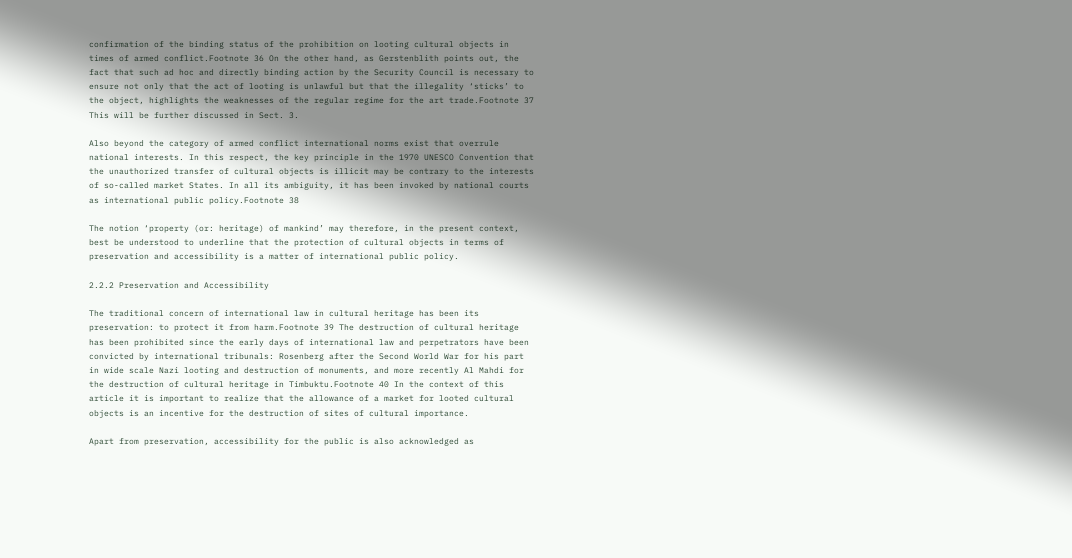confirmation of the binding status of the prohibition on looting cultural objects in times of armed conflict.Footnote 36 On the other hand, as Gerstenblith points out, the fact that such ad hoc and directly binding action by the Security Council is necessary to ensure not only that the act of looting is unlawful but that the illegality ‘sticks’ to the object, highlights the weaknesses of the regular regime for the art trade.Footnote 37 This will be further discussed in Sect. 3.

Also beyond the category of armed conflict international norms exist that overrule national interests. In this respect, the key principle in the 1970 UNESCO Convention that the unauthorized transfer of cultural objects is illicit may be contrary to the interests of so-called market States. In all its ambiguity, it has been invoked by national courts as international public policy.Footnote 38

The notion ‘property (or: heritage) of mankind’ may therefore, in the present context, best be understood to underline that the protection of cultural objects in terms of preservation and accessibility is a matter of international public policy.

2.2.2 Preservation and Accessibility

The traditional concern of international law in cultural heritage has been its preservation: to protect it from harm.Footnote 39 The destruction of cultural heritage has been prohibited since the early days of international law and perpetrators have been convicted by international tribunals: Rosenberg after the Second World War for his part in wide scale Nazi looting and destruction of monuments, and more recently Al Mahdi for the destruction of cultural heritage in Timbuktu.Footnote 40 In the context of this article it is important to realize that the allowance of a market for looted cultural objects is an incentive for the destruction of sites of cultural importance.

Apart from preservation, accessibility for the public is also acknowledged as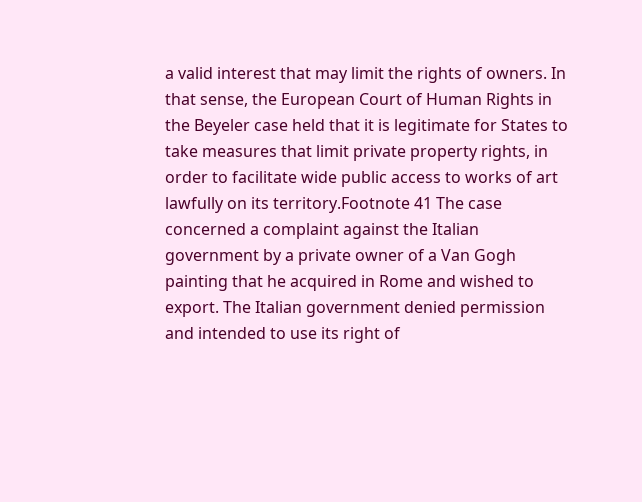a valid interest that may limit the rights of owners. In that sense, the European Court of Human Rights in the Beyeler case held that it is legitimate for States to take measures that limit private property rights, in order to facilitate wide public access to works of art lawfully on its territory.Footnote 41 The case concerned a complaint against the Italian government by a private owner of a Van Gogh painting that he acquired in Rome and wished to export. The Italian government denied permission and intended to use its right of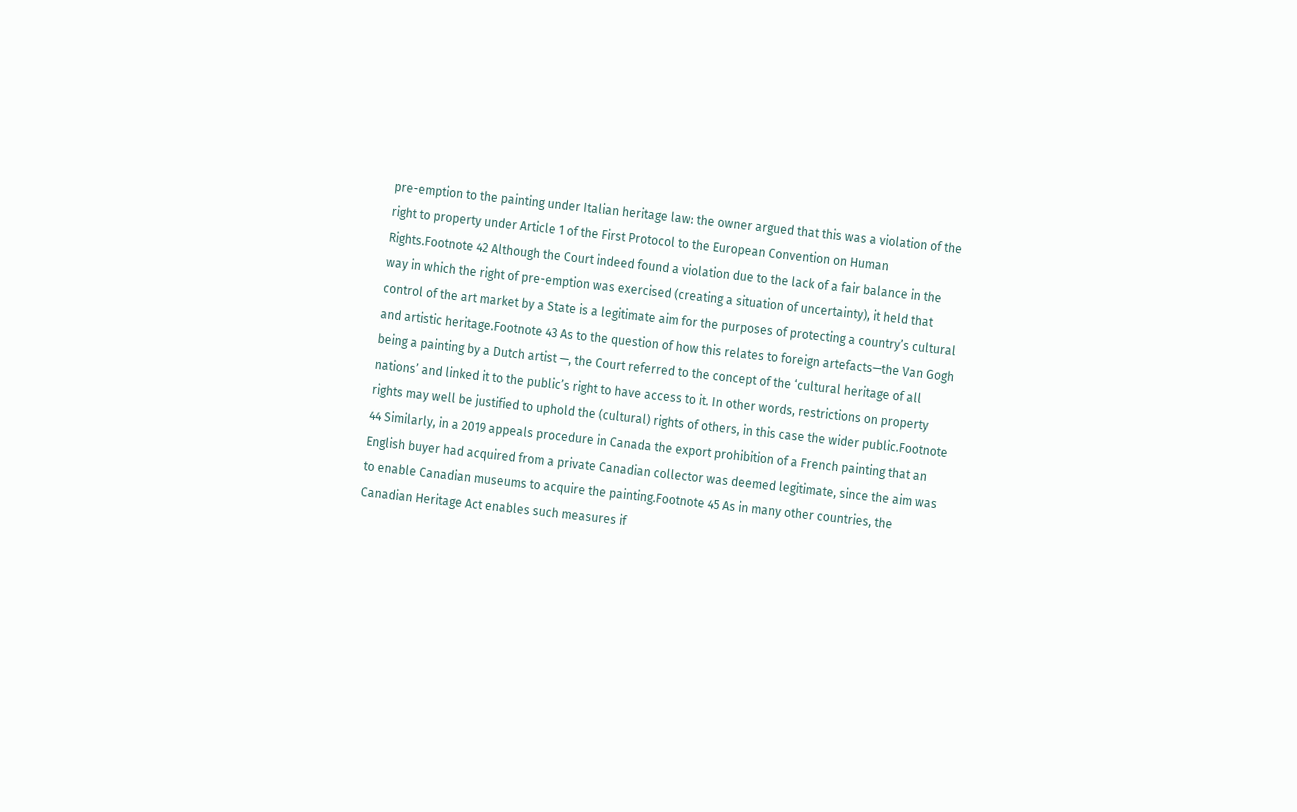pre-emption to the painting under Italian heritage law: the owner argued that this was a violation of the right to property under Article 1 of the First Protocol to the European Convention on Human Rights.Footnote 42 Although the Court indeed found a violation due to the lack of a fair balance in the way in which the right of pre-emption was exercised (creating a situation of uncertainty), it held that control of the art market by a State is a legitimate aim for the purposes of protecting a country’s cultural and artistic heritage.Footnote 43 As to the question of how this relates to foreign artefacts—the Van Gogh being a painting by a Dutch artist —, the Court referred to the concept of the ‘cultural heritage of all nations’ and linked it to the public’s right to have access to it. In other words, restrictions on property rights may well be justified to uphold the (cultural) rights of others, in this case the wider public.Footnote 44 Similarly, in a 2019 appeals procedure in Canada the export prohibition of a French painting that an English buyer had acquired from a private Canadian collector was deemed legitimate, since the aim was to enable Canadian museums to acquire the painting.Footnote 45 As in many other countries, the Canadian Heritage Act enables such measures if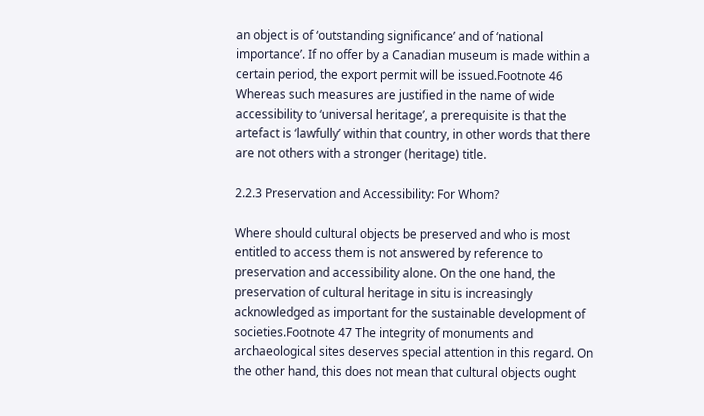an object is of ‘outstanding significance’ and of ‘national importance’. If no offer by a Canadian museum is made within a certain period, the export permit will be issued.Footnote 46 Whereas such measures are justified in the name of wide accessibility to ‘universal heritage’, a prerequisite is that the artefact is ‘lawfully’ within that country, in other words that there are not others with a stronger (heritage) title.

2.2.3 Preservation and Accessibility: For Whom?

Where should cultural objects be preserved and who is most entitled to access them is not answered by reference to preservation and accessibility alone. On the one hand, the preservation of cultural heritage in situ is increasingly acknowledged as important for the sustainable development of societies.Footnote 47 The integrity of monuments and archaeological sites deserves special attention in this regard. On the other hand, this does not mean that cultural objects ought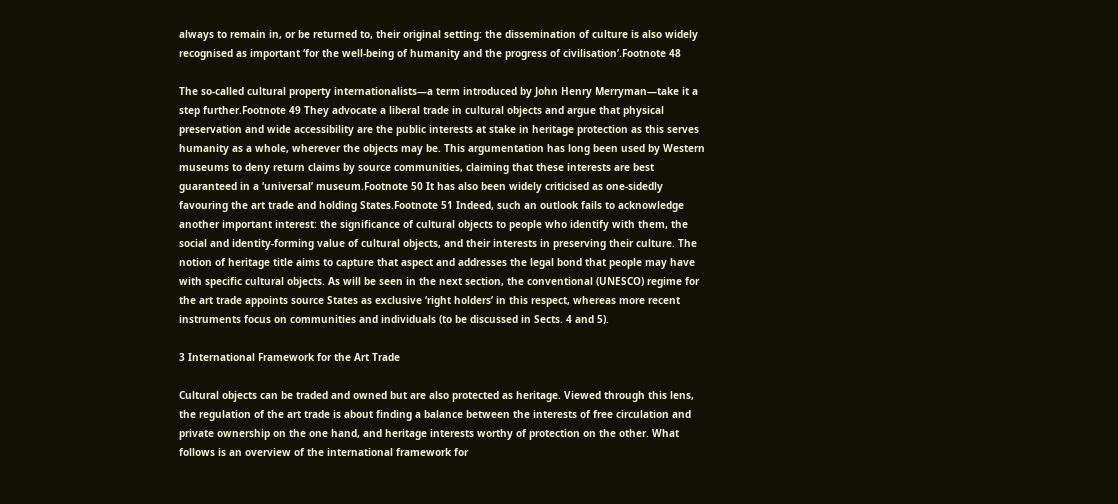always to remain in, or be returned to, their original setting: the dissemination of culture is also widely recognised as important ‘for the well-being of humanity and the progress of civilisation’.Footnote 48

The so-called cultural property internationalists—a term introduced by John Henry Merryman—take it a step further.Footnote 49 They advocate a liberal trade in cultural objects and argue that physical preservation and wide accessibility are the public interests at stake in heritage protection as this serves humanity as a whole, wherever the objects may be. This argumentation has long been used by Western museums to deny return claims by source communities, claiming that these interests are best guaranteed in a ‘universal’ museum.Footnote 50 It has also been widely criticised as one-sidedly favouring the art trade and holding States.Footnote 51 Indeed, such an outlook fails to acknowledge another important interest: the significance of cultural objects to people who identify with them, the social and identity-forming value of cultural objects, and their interests in preserving their culture. The notion of heritage title aims to capture that aspect and addresses the legal bond that people may have with specific cultural objects. As will be seen in the next section, the conventional (UNESCO) regime for the art trade appoints source States as exclusive ‘right holders’ in this respect, whereas more recent instruments focus on communities and individuals (to be discussed in Sects. 4 and 5).

3 International Framework for the Art Trade

Cultural objects can be traded and owned but are also protected as heritage. Viewed through this lens, the regulation of the art trade is about finding a balance between the interests of free circulation and private ownership on the one hand, and heritage interests worthy of protection on the other. What follows is an overview of the international framework for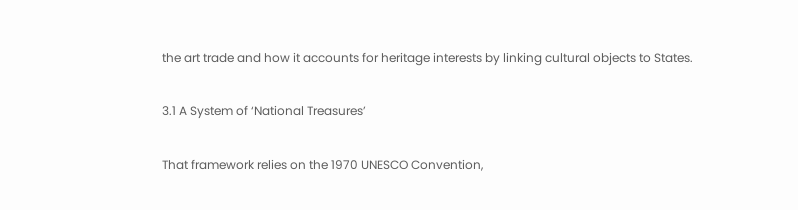the art trade and how it accounts for heritage interests by linking cultural objects to States.

3.1 A System of ‘National Treasures’

That framework relies on the 1970 UNESCO Convention,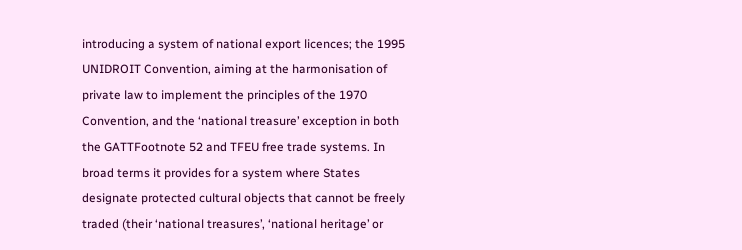introducing a system of national export licences; the 1995 UNIDROIT Convention, aiming at the harmonisation of private law to implement the principles of the 1970 Convention, and the ‘national treasure’ exception in both the GATTFootnote 52 and TFEU free trade systems. In broad terms it provides for a system where States designate protected cultural objects that cannot be freely traded (their ‘national treasures’, ‘national heritage’ or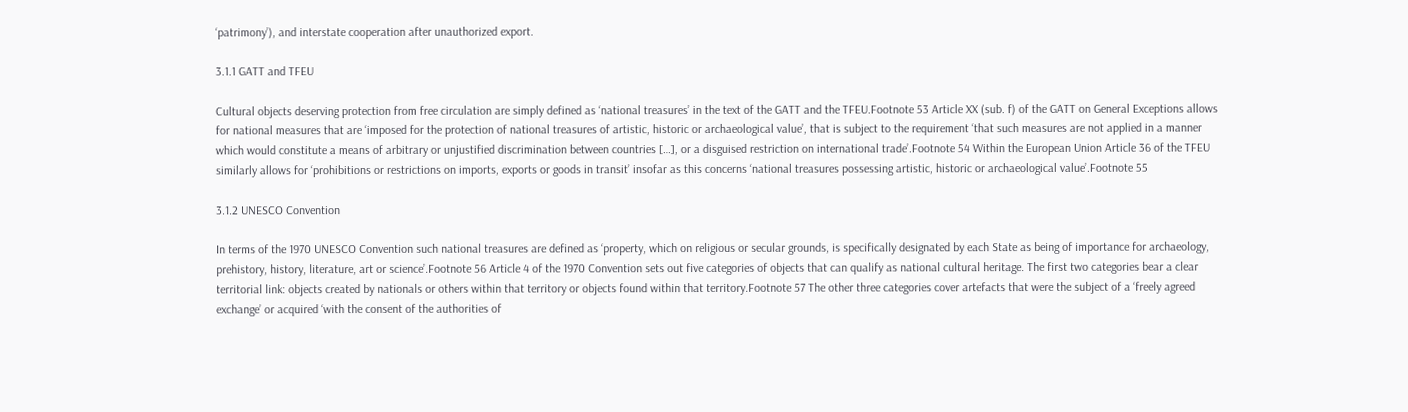‘patrimony’), and interstate cooperation after unauthorized export.

3.1.1 GATT and TFEU

Cultural objects deserving protection from free circulation are simply defined as ‘national treasures’ in the text of the GATT and the TFEU.Footnote 53 Article XX (sub. f) of the GATT on General Exceptions allows for national measures that are ‘imposed for the protection of national treasures of artistic, historic or archaeological value’, that is subject to the requirement ‘that such measures are not applied in a manner which would constitute a means of arbitrary or unjustified discrimination between countries […], or a disguised restriction on international trade’.Footnote 54 Within the European Union Article 36 of the TFEU similarly allows for ‘prohibitions or restrictions on imports, exports or goods in transit’ insofar as this concerns ‘national treasures possessing artistic, historic or archaeological value’.Footnote 55

3.1.2 UNESCO Convention

In terms of the 1970 UNESCO Convention such national treasures are defined as ‘property, which on religious or secular grounds, is specifically designated by each State as being of importance for archaeology, prehistory, history, literature, art or science’.Footnote 56 Article 4 of the 1970 Convention sets out five categories of objects that can qualify as national cultural heritage. The first two categories bear a clear territorial link: objects created by nationals or others within that territory or objects found within that territory.Footnote 57 The other three categories cover artefacts that were the subject of a ‘freely agreed exchange’ or acquired ‘with the consent of the authorities of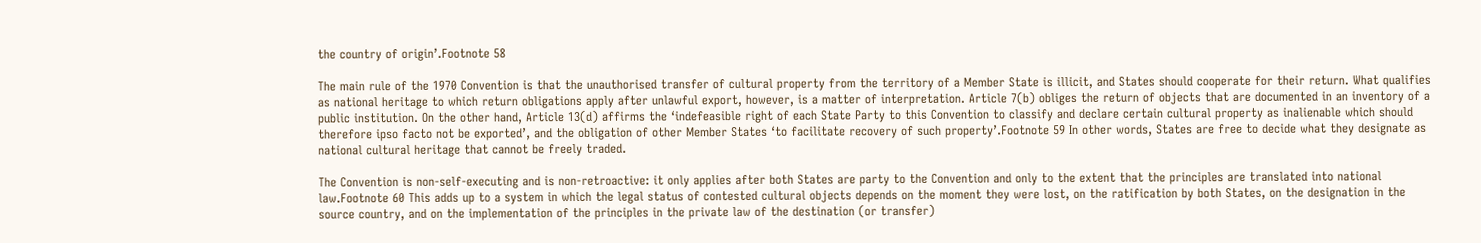the country of origin’.Footnote 58

The main rule of the 1970 Convention is that the unauthorised transfer of cultural property from the territory of a Member State is illicit, and States should cooperate for their return. What qualifies as national heritage to which return obligations apply after unlawful export, however, is a matter of interpretation. Article 7(b) obliges the return of objects that are documented in an inventory of a public institution. On the other hand, Article 13(d) affirms the ‘indefeasible right of each State Party to this Convention to classify and declare certain cultural property as inalienable which should therefore ipso facto not be exported’, and the obligation of other Member States ‘to facilitate recovery of such property’.Footnote 59 In other words, States are free to decide what they designate as national cultural heritage that cannot be freely traded.

The Convention is non-self-executing and is non-retroactive: it only applies after both States are party to the Convention and only to the extent that the principles are translated into national law.Footnote 60 This adds up to a system in which the legal status of contested cultural objects depends on the moment they were lost, on the ratification by both States, on the designation in the source country, and on the implementation of the principles in the private law of the destination (or transfer)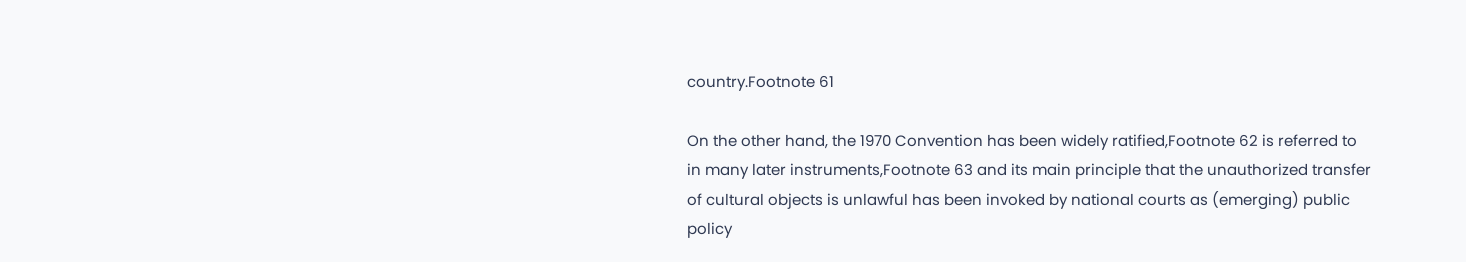country.Footnote 61

On the other hand, the 1970 Convention has been widely ratified,Footnote 62 is referred to in many later instruments,Footnote 63 and its main principle that the unauthorized transfer of cultural objects is unlawful has been invoked by national courts as (emerging) public policy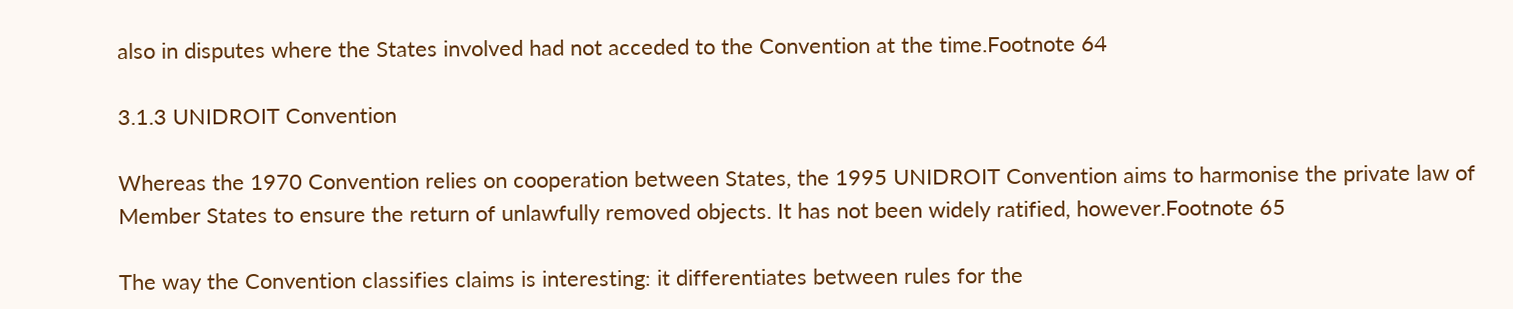also in disputes where the States involved had not acceded to the Convention at the time.Footnote 64

3.1.3 UNIDROIT Convention

Whereas the 1970 Convention relies on cooperation between States, the 1995 UNIDROIT Convention aims to harmonise the private law of Member States to ensure the return of unlawfully removed objects. It has not been widely ratified, however.Footnote 65

The way the Convention classifies claims is interesting: it differentiates between rules for the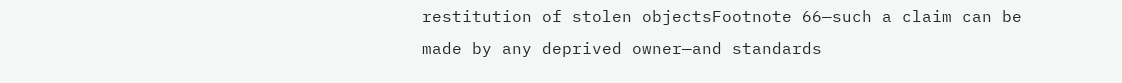restitution of stolen objectsFootnote 66—such a claim can be made by any deprived owner—and standards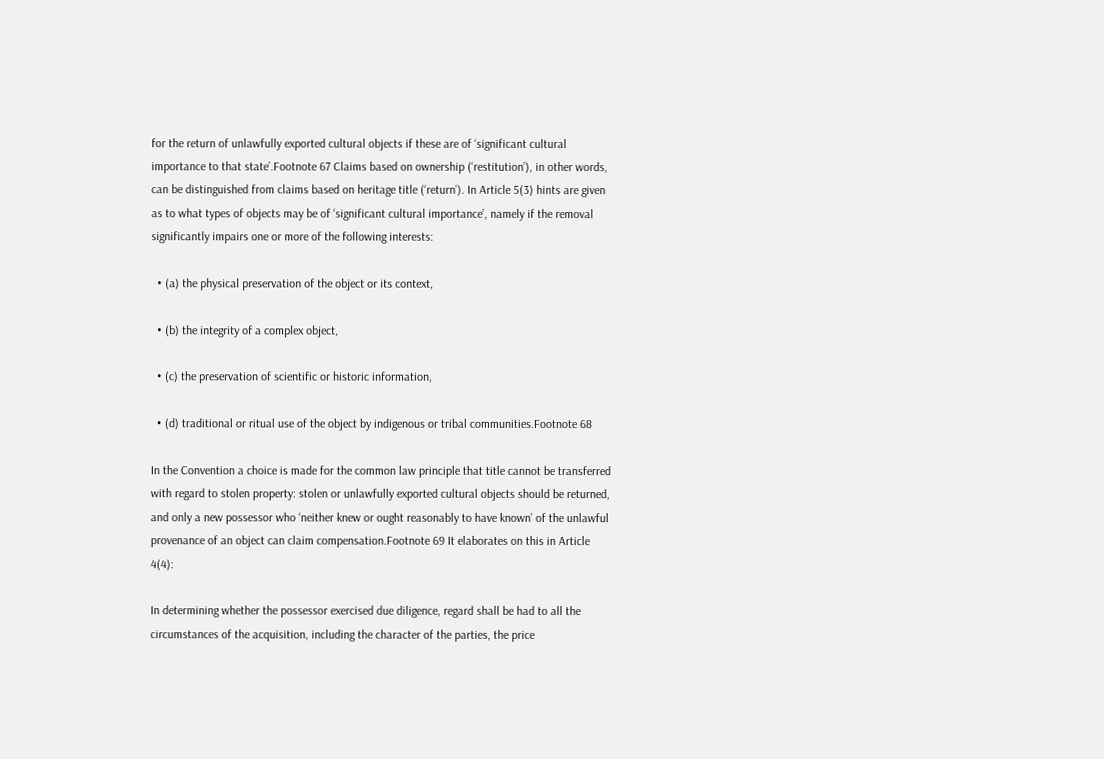for the return of unlawfully exported cultural objects if these are of ‘significant cultural importance to that state’.Footnote 67 Claims based on ownership (‘restitution’), in other words, can be distinguished from claims based on heritage title (‘return’). In Article 5(3) hints are given as to what types of objects may be of ‘significant cultural importance’, namely if the removal significantly impairs one or more of the following interests:

  • (a) the physical preservation of the object or its context,

  • (b) the integrity of a complex object,

  • (c) the preservation of scientific or historic information,

  • (d) traditional or ritual use of the object by indigenous or tribal communities.Footnote 68

In the Convention a choice is made for the common law principle that title cannot be transferred with regard to stolen property: stolen or unlawfully exported cultural objects should be returned, and only a new possessor who ‘neither knew or ought reasonably to have known’ of the unlawful provenance of an object can claim compensation.Footnote 69 It elaborates on this in Article 4(4):

In determining whether the possessor exercised due diligence, regard shall be had to all the circumstances of the acquisition, including the character of the parties, the price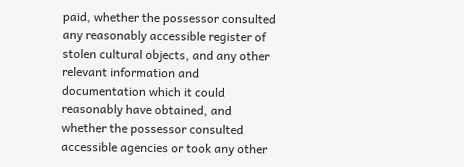paid, whether the possessor consulted any reasonably accessible register of stolen cultural objects, and any other relevant information and documentation which it could reasonably have obtained, and whether the possessor consulted accessible agencies or took any other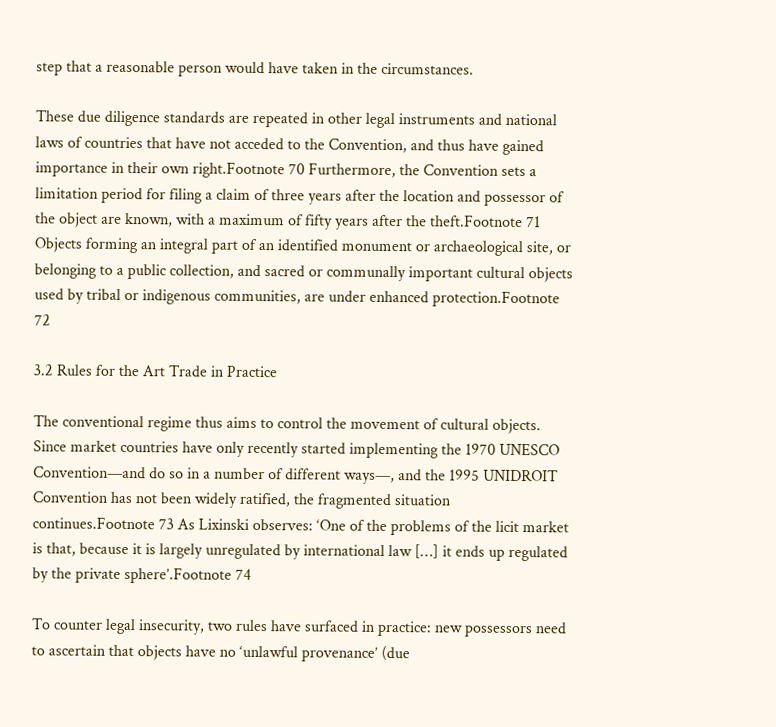step that a reasonable person would have taken in the circumstances.

These due diligence standards are repeated in other legal instruments and national laws of countries that have not acceded to the Convention, and thus have gained importance in their own right.Footnote 70 Furthermore, the Convention sets a limitation period for filing a claim of three years after the location and possessor of the object are known, with a maximum of fifty years after the theft.Footnote 71 Objects forming an integral part of an identified monument or archaeological site, or belonging to a public collection, and sacred or communally important cultural objects used by tribal or indigenous communities, are under enhanced protection.Footnote 72

3.2 Rules for the Art Trade in Practice

The conventional regime thus aims to control the movement of cultural objects. Since market countries have only recently started implementing the 1970 UNESCO Convention—and do so in a number of different ways—, and the 1995 UNIDROIT Convention has not been widely ratified, the fragmented situation continues.Footnote 73 As Lixinski observes: ‘One of the problems of the licit market is that, because it is largely unregulated by international law […] it ends up regulated by the private sphere’.Footnote 74

To counter legal insecurity, two rules have surfaced in practice: new possessors need to ascertain that objects have no ‘unlawful provenance’ (due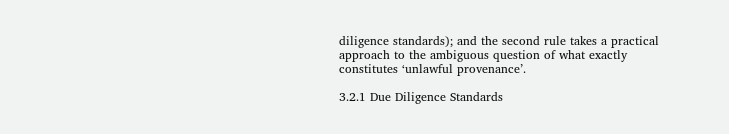diligence standards); and the second rule takes a practical approach to the ambiguous question of what exactly constitutes ‘unlawful provenance’.

3.2.1 Due Diligence Standards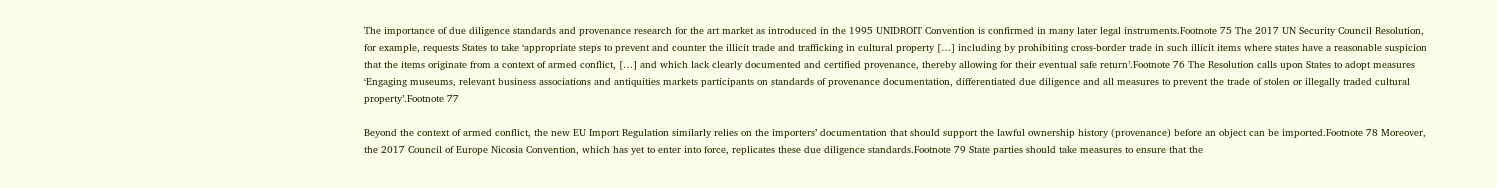The importance of due diligence standards and provenance research for the art market as introduced in the 1995 UNIDROIT Convention is confirmed in many later legal instruments.Footnote 75 The 2017 UN Security Council Resolution, for example, requests States to take ‘appropriate steps to prevent and counter the illicit trade and trafficking in cultural property […] including by prohibiting cross-border trade in such illicit items where states have a reasonable suspicion that the items originate from a context of armed conflict, […] and which lack clearly documented and certified provenance, thereby allowing for their eventual safe return’.Footnote 76 The Resolution calls upon States to adopt measures ‘Engaging museums, relevant business associations and antiquities markets participants on standards of provenance documentation, differentiated due diligence and all measures to prevent the trade of stolen or illegally traded cultural property’.Footnote 77

Beyond the context of armed conflict, the new EU Import Regulation similarly relies on the importers’ documentation that should support the lawful ownership history (provenance) before an object can be imported.Footnote 78 Moreover, the 2017 Council of Europe Nicosia Convention, which has yet to enter into force, replicates these due diligence standards.Footnote 79 State parties should take measures to ensure that the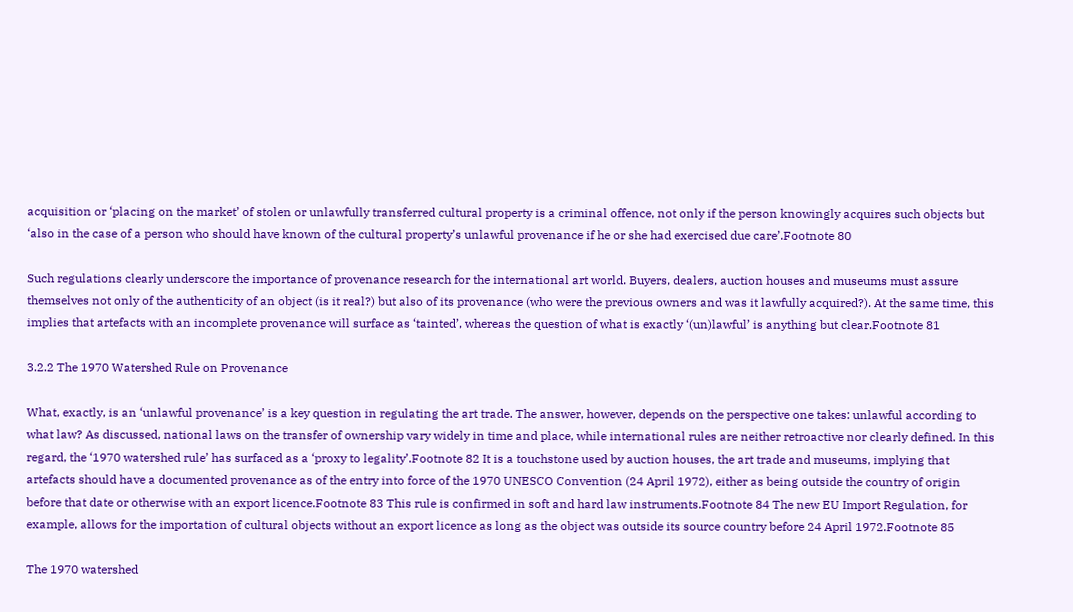acquisition or ‘placing on the market’ of stolen or unlawfully transferred cultural property is a criminal offence, not only if the person knowingly acquires such objects but ‘also in the case of a person who should have known of the cultural property’s unlawful provenance if he or she had exercised due care’.Footnote 80

Such regulations clearly underscore the importance of provenance research for the international art world. Buyers, dealers, auction houses and museums must assure themselves not only of the authenticity of an object (is it real?) but also of its provenance (who were the previous owners and was it lawfully acquired?). At the same time, this implies that artefacts with an incomplete provenance will surface as ‘tainted’, whereas the question of what is exactly ‘(un)lawful’ is anything but clear.Footnote 81

3.2.2 The 1970 Watershed Rule on Provenance

What, exactly, is an ‘unlawful provenance’ is a key question in regulating the art trade. The answer, however, depends on the perspective one takes: unlawful according to what law? As discussed, national laws on the transfer of ownership vary widely in time and place, while international rules are neither retroactive nor clearly defined. In this regard, the ‘1970 watershed rule’ has surfaced as a ‘proxy to legality’.Footnote 82 It is a touchstone used by auction houses, the art trade and museums, implying that artefacts should have a documented provenance as of the entry into force of the 1970 UNESCO Convention (24 April 1972), either as being outside the country of origin before that date or otherwise with an export licence.Footnote 83 This rule is confirmed in soft and hard law instruments.Footnote 84 The new EU Import Regulation, for example, allows for the importation of cultural objects without an export licence as long as the object was outside its source country before 24 April 1972.Footnote 85

The 1970 watershed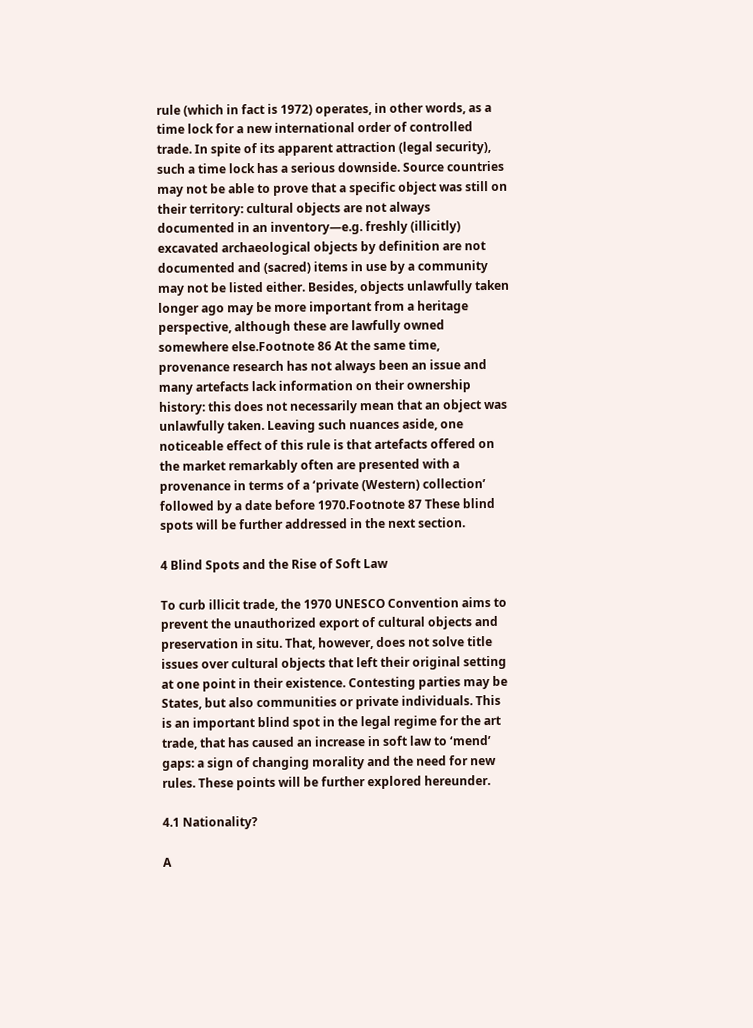rule (which in fact is 1972) operates, in other words, as a time lock for a new international order of controlled trade. In spite of its apparent attraction (legal security), such a time lock has a serious downside. Source countries may not be able to prove that a specific object was still on their territory: cultural objects are not always documented in an inventory—e.g. freshly (illicitly) excavated archaeological objects by definition are not documented and (sacred) items in use by a community may not be listed either. Besides, objects unlawfully taken longer ago may be more important from a heritage perspective, although these are lawfully owned somewhere else.Footnote 86 At the same time, provenance research has not always been an issue and many artefacts lack information on their ownership history: this does not necessarily mean that an object was unlawfully taken. Leaving such nuances aside, one noticeable effect of this rule is that artefacts offered on the market remarkably often are presented with a provenance in terms of a ‘private (Western) collection’ followed by a date before 1970.Footnote 87 These blind spots will be further addressed in the next section.

4 Blind Spots and the Rise of Soft Law

To curb illicit trade, the 1970 UNESCO Convention aims to prevent the unauthorized export of cultural objects and preservation in situ. That, however, does not solve title issues over cultural objects that left their original setting at one point in their existence. Contesting parties may be States, but also communities or private individuals. This is an important blind spot in the legal regime for the art trade, that has caused an increase in soft law to ‘mend’ gaps: a sign of changing morality and the need for new rules. These points will be further explored hereunder.

4.1 Nationality?

A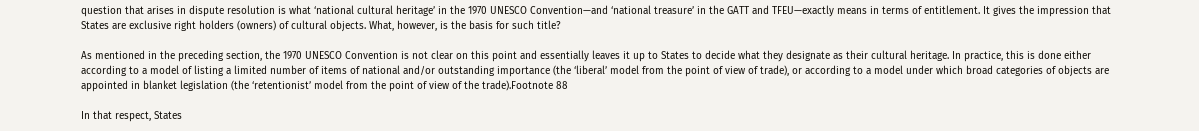question that arises in dispute resolution is what ‘national cultural heritage’ in the 1970 UNESCO Convention—and ‘national treasure’ in the GATT and TFEU—exactly means in terms of entitlement. It gives the impression that States are exclusive right holders (owners) of cultural objects. What, however, is the basis for such title?

As mentioned in the preceding section, the 1970 UNESCO Convention is not clear on this point and essentially leaves it up to States to decide what they designate as their cultural heritage. In practice, this is done either according to a model of listing a limited number of items of national and/or outstanding importance (the ‘liberal’ model from the point of view of trade), or according to a model under which broad categories of objects are appointed in blanket legislation (the ‘retentionist’ model from the point of view of the trade).Footnote 88

In that respect, States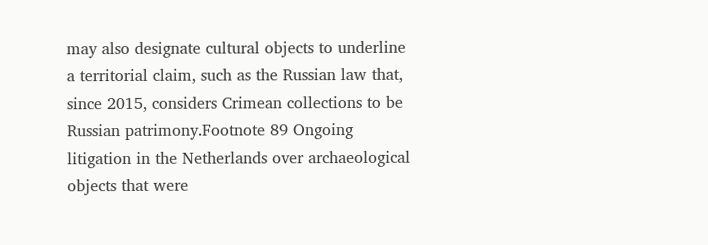may also designate cultural objects to underline a territorial claim, such as the Russian law that, since 2015, considers Crimean collections to be Russian patrimony.Footnote 89 Ongoing litigation in the Netherlands over archaeological objects that were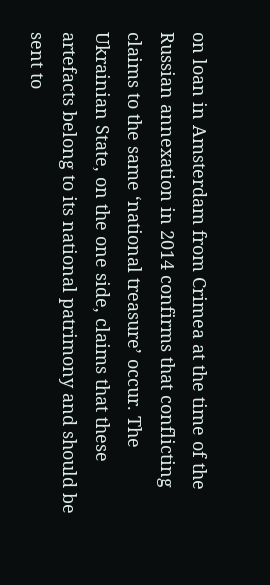on loan in Amsterdam from Crimea at the time of the Russian annexation in 2014 confirms that conflicting claims to the same ‘national treasure’ occur. The Ukrainian State, on the one side, claims that these artefacts belong to its national patrimony and should be sent to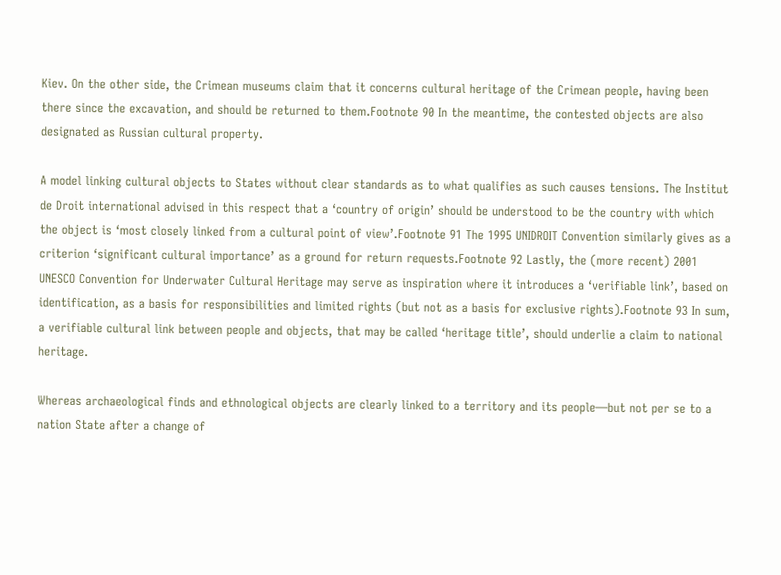Kiev. On the other side, the Crimean museums claim that it concerns cultural heritage of the Crimean people, having been there since the excavation, and should be returned to them.Footnote 90 In the meantime, the contested objects are also designated as Russian cultural property.

A model linking cultural objects to States without clear standards as to what qualifies as such causes tensions. The Institut de Droit international advised in this respect that a ‘country of origin’ should be understood to be the country with which the object is ‘most closely linked from a cultural point of view’.Footnote 91 The 1995 UNIDROIT Convention similarly gives as a criterion ‘significant cultural importance’ as a ground for return requests.Footnote 92 Lastly, the (more recent) 2001 UNESCO Convention for Underwater Cultural Heritage may serve as inspiration where it introduces a ‘verifiable link’, based on identification, as a basis for responsibilities and limited rights (but not as a basis for exclusive rights).Footnote 93 In sum, a verifiable cultural link between people and objects, that may be called ‘heritage title’, should underlie a claim to national heritage.

Whereas archaeological finds and ethnological objects are clearly linked to a territory and its people—but not per se to a nation State after a change of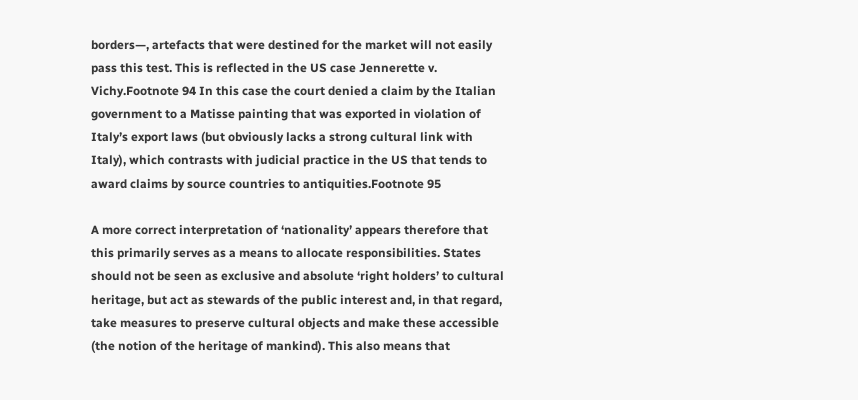borders—, artefacts that were destined for the market will not easily pass this test. This is reflected in the US case Jennerette v. Vichy.Footnote 94 In this case the court denied a claim by the Italian government to a Matisse painting that was exported in violation of Italy’s export laws (but obviously lacks a strong cultural link with Italy), which contrasts with judicial practice in the US that tends to award claims by source countries to antiquities.Footnote 95

A more correct interpretation of ‘nationality’ appears therefore that this primarily serves as a means to allocate responsibilities. States should not be seen as exclusive and absolute ‘right holders’ to cultural heritage, but act as stewards of the public interest and, in that regard, take measures to preserve cultural objects and make these accessible (the notion of the heritage of mankind). This also means that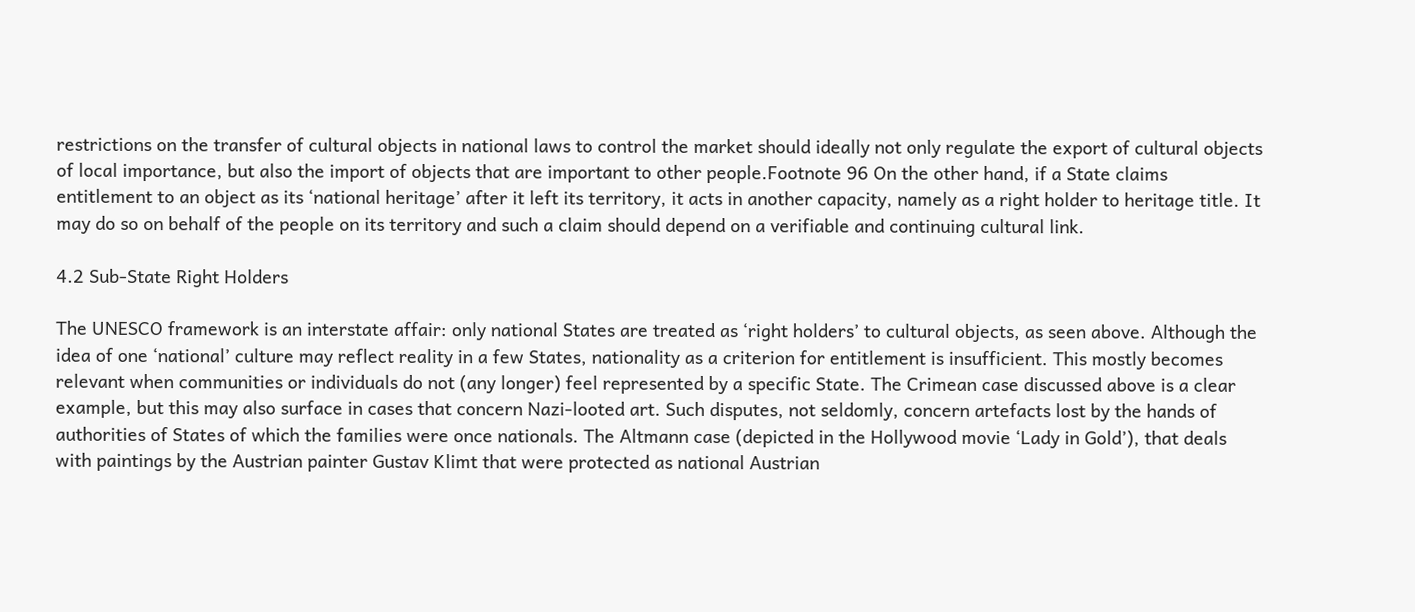restrictions on the transfer of cultural objects in national laws to control the market should ideally not only regulate the export of cultural objects of local importance, but also the import of objects that are important to other people.Footnote 96 On the other hand, if a State claims entitlement to an object as its ‘national heritage’ after it left its territory, it acts in another capacity, namely as a right holder to heritage title. It may do so on behalf of the people on its territory and such a claim should depend on a verifiable and continuing cultural link.

4.2 Sub-State Right Holders

The UNESCO framework is an interstate affair: only national States are treated as ‘right holders’ to cultural objects, as seen above. Although the idea of one ‘national’ culture may reflect reality in a few States, nationality as a criterion for entitlement is insufficient. This mostly becomes relevant when communities or individuals do not (any longer) feel represented by a specific State. The Crimean case discussed above is a clear example, but this may also surface in cases that concern Nazi-looted art. Such disputes, not seldomly, concern artefacts lost by the hands of authorities of States of which the families were once nationals. The Altmann case (depicted in the Hollywood movie ‘Lady in Gold’), that deals with paintings by the Austrian painter Gustav Klimt that were protected as national Austrian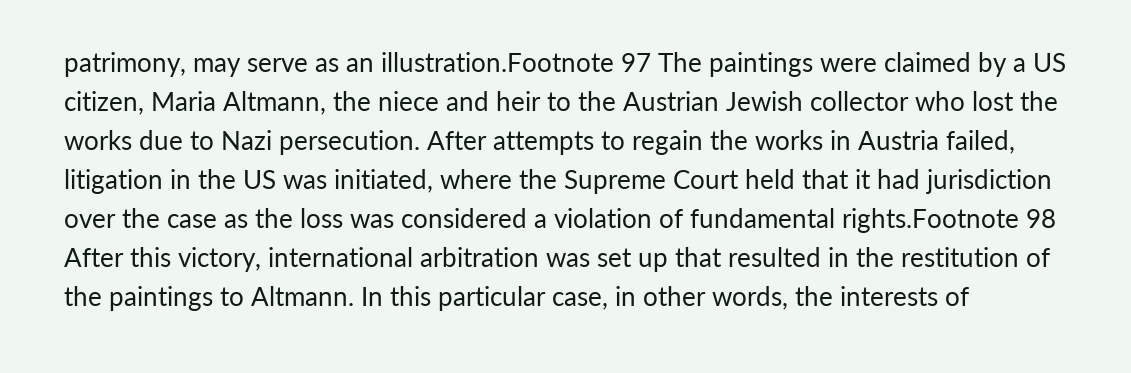patrimony, may serve as an illustration.Footnote 97 The paintings were claimed by a US citizen, Maria Altmann, the niece and heir to the Austrian Jewish collector who lost the works due to Nazi persecution. After attempts to regain the works in Austria failed, litigation in the US was initiated, where the Supreme Court held that it had jurisdiction over the case as the loss was considered a violation of fundamental rights.Footnote 98 After this victory, international arbitration was set up that resulted in the restitution of the paintings to Altmann. In this particular case, in other words, the interests of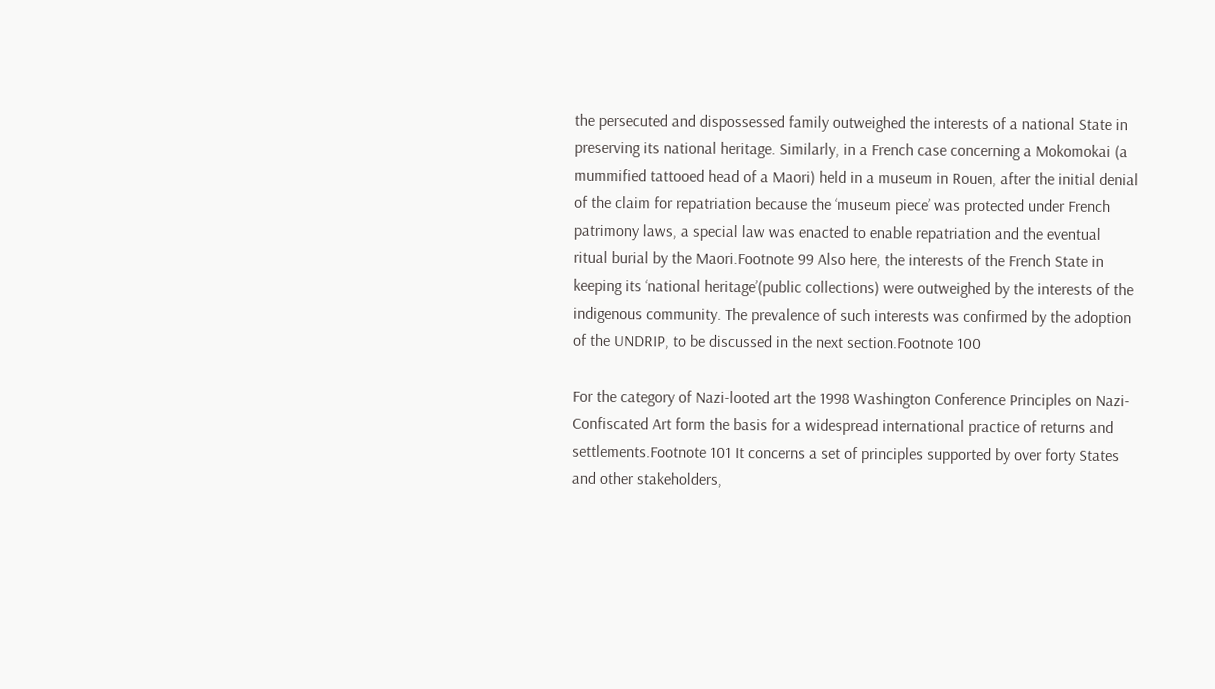the persecuted and dispossessed family outweighed the interests of a national State in preserving its national heritage. Similarly, in a French case concerning a Mokomokai (a mummified tattooed head of a Maori) held in a museum in Rouen, after the initial denial of the claim for repatriation because the ‘museum piece’ was protected under French patrimony laws, a special law was enacted to enable repatriation and the eventual ritual burial by the Maori.Footnote 99 Also here, the interests of the French State in keeping its ‘national heritage’(public collections) were outweighed by the interests of the indigenous community. The prevalence of such interests was confirmed by the adoption of the UNDRIP, to be discussed in the next section.Footnote 100

For the category of Nazi-looted art the 1998 Washington Conference Principles on Nazi-Confiscated Art form the basis for a widespread international practice of returns and settlements.Footnote 101 It concerns a set of principles supported by over forty States and other stakeholders,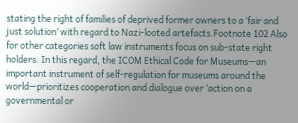stating the right of families of deprived former owners to a ‘fair and just solution’ with regard to Nazi-looted artefacts.Footnote 102 Also for other categories soft law instruments focus on sub-state right holders. In this regard, the ICOM Ethical Code for Museums—an important instrument of self-regulation for museums around the world—prioritizes cooperation and dialogue over ‘action on a governmental or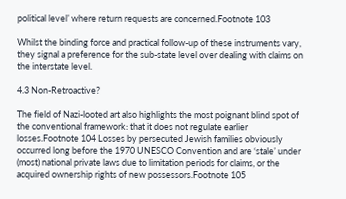political level’ where return requests are concerned.Footnote 103

Whilst the binding force and practical follow-up of these instruments vary, they signal a preference for the sub-state level over dealing with claims on the interstate level.

4.3 Non-Retroactive?

The field of Nazi-looted art also highlights the most poignant blind spot of the conventional framework: that it does not regulate earlier losses.Footnote 104 Losses by persecuted Jewish families obviously occurred long before the 1970 UNESCO Convention and are ‘stale’ under (most) national private laws due to limitation periods for claims, or the acquired ownership rights of new possessors.Footnote 105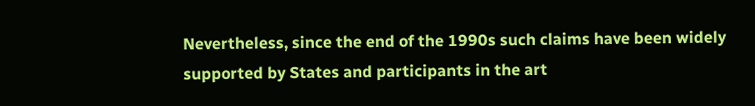Nevertheless, since the end of the 1990s such claims have been widely supported by States and participants in the art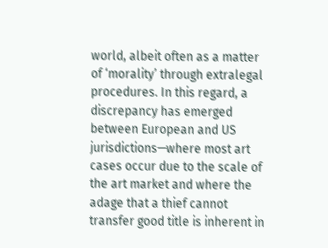world, albeit often as a matter of ‘morality’ through extralegal procedures. In this regard, a discrepancy has emerged between European and US jurisdictions—where most art cases occur due to the scale of the art market and where the adage that a thief cannot transfer good title is inherent in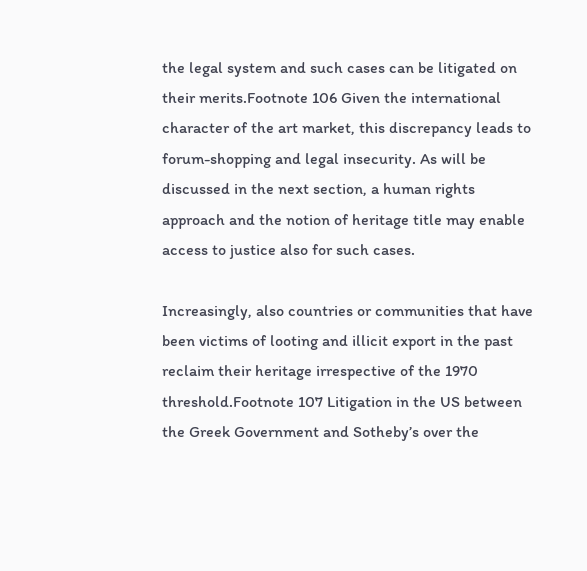the legal system and such cases can be litigated on their merits.Footnote 106 Given the international character of the art market, this discrepancy leads to forum-shopping and legal insecurity. As will be discussed in the next section, a human rights approach and the notion of heritage title may enable access to justice also for such cases.

Increasingly, also countries or communities that have been victims of looting and illicit export in the past reclaim their heritage irrespective of the 1970 threshold.Footnote 107 Litigation in the US between the Greek Government and Sotheby’s over the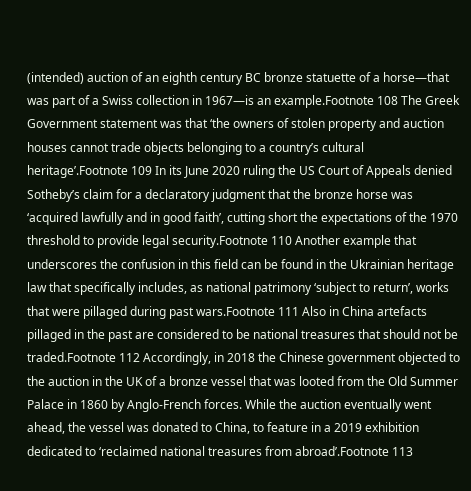(intended) auction of an eighth century BC bronze statuette of a horse—that was part of a Swiss collection in 1967—is an example.Footnote 108 The Greek Government statement was that ‘the owners of stolen property and auction houses cannot trade objects belonging to a country’s cultural heritage’.Footnote 109 In its June 2020 ruling the US Court of Appeals denied Sotheby’s claim for a declaratory judgment that the bronze horse was ‘acquired lawfully and in good faith’, cutting short the expectations of the 1970 threshold to provide legal security.Footnote 110 Another example that underscores the confusion in this field can be found in the Ukrainian heritage law that specifically includes, as national patrimony ‘subject to return’, works that were pillaged during past wars.Footnote 111 Also in China artefacts pillaged in the past are considered to be national treasures that should not be traded.Footnote 112 Accordingly, in 2018 the Chinese government objected to the auction in the UK of a bronze vessel that was looted from the Old Summer Palace in 1860 by Anglo-French forces. While the auction eventually went ahead, the vessel was donated to China, to feature in a 2019 exhibition dedicated to ‘reclaimed national treasures from abroad’.Footnote 113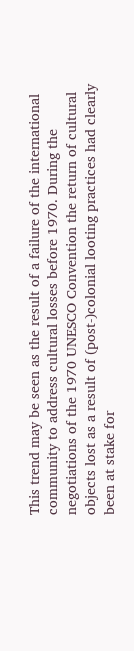This trend may be seen as the result of a failure of the international community to address cultural losses before 1970. During the negotiations of the 1970 UNESCO Convention the return of cultural objects lost as a result of (post-)colonial looting practices had clearly been at stake for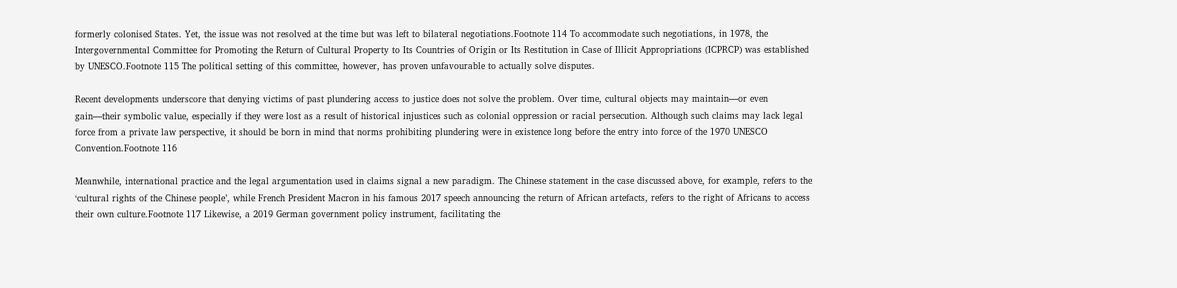formerly colonised States. Yet, the issue was not resolved at the time but was left to bilateral negotiations.Footnote 114 To accommodate such negotiations, in 1978, the Intergovernmental Committee for Promoting the Return of Cultural Property to Its Countries of Origin or Its Restitution in Case of Illicit Appropriations (ICPRCP) was established by UNESCO.Footnote 115 The political setting of this committee, however, has proven unfavourable to actually solve disputes.

Recent developments underscore that denying victims of past plundering access to justice does not solve the problem. Over time, cultural objects may maintain—or even gain—their symbolic value, especially if they were lost as a result of historical injustices such as colonial oppression or racial persecution. Although such claims may lack legal force from a private law perspective, it should be born in mind that norms prohibiting plundering were in existence long before the entry into force of the 1970 UNESCO Convention.Footnote 116

Meanwhile, international practice and the legal argumentation used in claims signal a new paradigm. The Chinese statement in the case discussed above, for example, refers to the ‘cultural rights of the Chinese people’, while French President Macron in his famous 2017 speech announcing the return of African artefacts, refers to the right of Africans to access their own culture.Footnote 117 Likewise, a 2019 German government policy instrument, facilitating the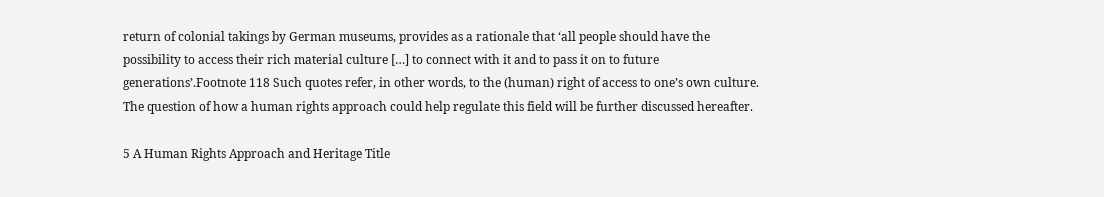return of colonial takings by German museums, provides as a rationale that ‘all people should have the possibility to access their rich material culture […] to connect with it and to pass it on to future generations’.Footnote 118 Such quotes refer, in other words, to the (human) right of access to one’s own culture. The question of how a human rights approach could help regulate this field will be further discussed hereafter.

5 A Human Rights Approach and Heritage Title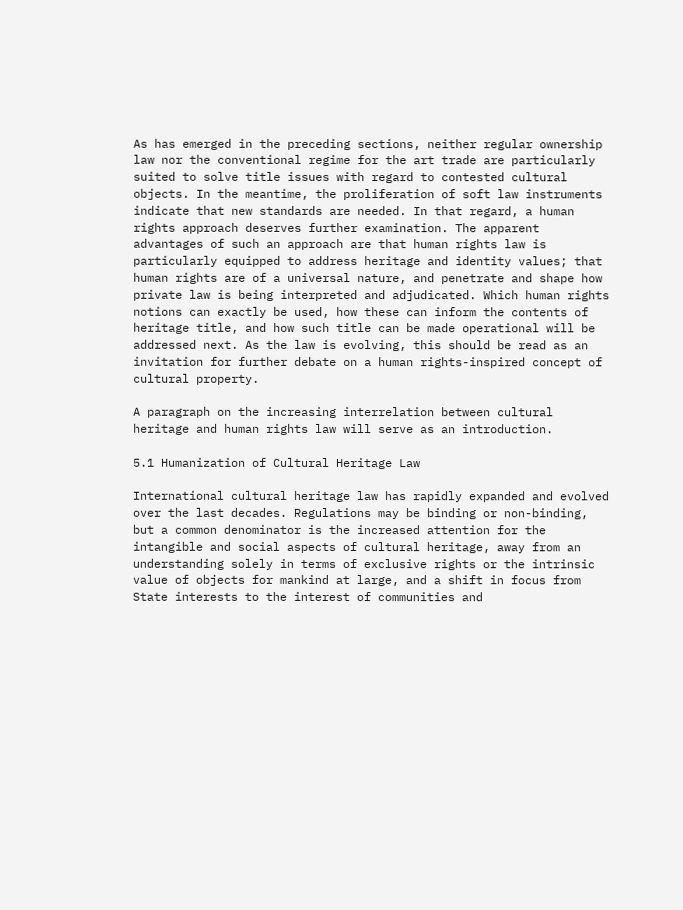As has emerged in the preceding sections, neither regular ownership law nor the conventional regime for the art trade are particularly suited to solve title issues with regard to contested cultural objects. In the meantime, the proliferation of soft law instruments indicate that new standards are needed. In that regard, a human rights approach deserves further examination. The apparent advantages of such an approach are that human rights law is particularly equipped to address heritage and identity values; that human rights are of a universal nature, and penetrate and shape how private law is being interpreted and adjudicated. Which human rights notions can exactly be used, how these can inform the contents of heritage title, and how such title can be made operational will be addressed next. As the law is evolving, this should be read as an invitation for further debate on a human rights-inspired concept of cultural property.

A paragraph on the increasing interrelation between cultural heritage and human rights law will serve as an introduction.

5.1 Humanization of Cultural Heritage Law

International cultural heritage law has rapidly expanded and evolved over the last decades. Regulations may be binding or non-binding, but a common denominator is the increased attention for the intangible and social aspects of cultural heritage, away from an understanding solely in terms of exclusive rights or the intrinsic value of objects for mankind at large, and a shift in focus from State interests to the interest of communities and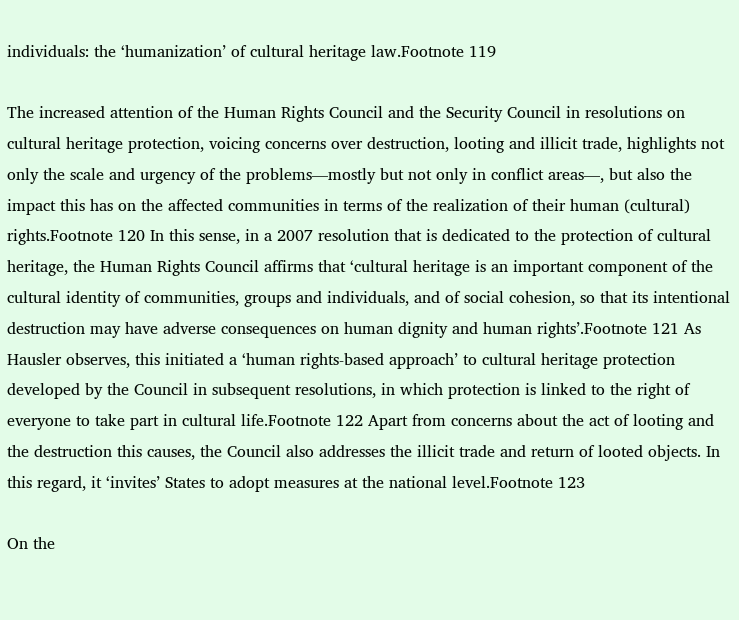individuals: the ‘humanization’ of cultural heritage law.Footnote 119

The increased attention of the Human Rights Council and the Security Council in resolutions on cultural heritage protection, voicing concerns over destruction, looting and illicit trade, highlights not only the scale and urgency of the problems—mostly but not only in conflict areas—, but also the impact this has on the affected communities in terms of the realization of their human (cultural) rights.Footnote 120 In this sense, in a 2007 resolution that is dedicated to the protection of cultural heritage, the Human Rights Council affirms that ‘cultural heritage is an important component of the cultural identity of communities, groups and individuals, and of social cohesion, so that its intentional destruction may have adverse consequences on human dignity and human rights’.Footnote 121 As Hausler observes, this initiated a ‘human rights-based approach’ to cultural heritage protection developed by the Council in subsequent resolutions, in which protection is linked to the right of everyone to take part in cultural life.Footnote 122 Apart from concerns about the act of looting and the destruction this causes, the Council also addresses the illicit trade and return of looted objects. In this regard, it ‘invites’ States to adopt measures at the national level.Footnote 123

On the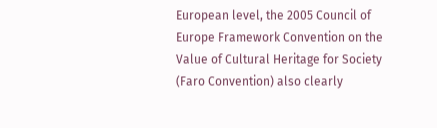European level, the 2005 Council of Europe Framework Convention on the Value of Cultural Heritage for Society (Faro Convention) also clearly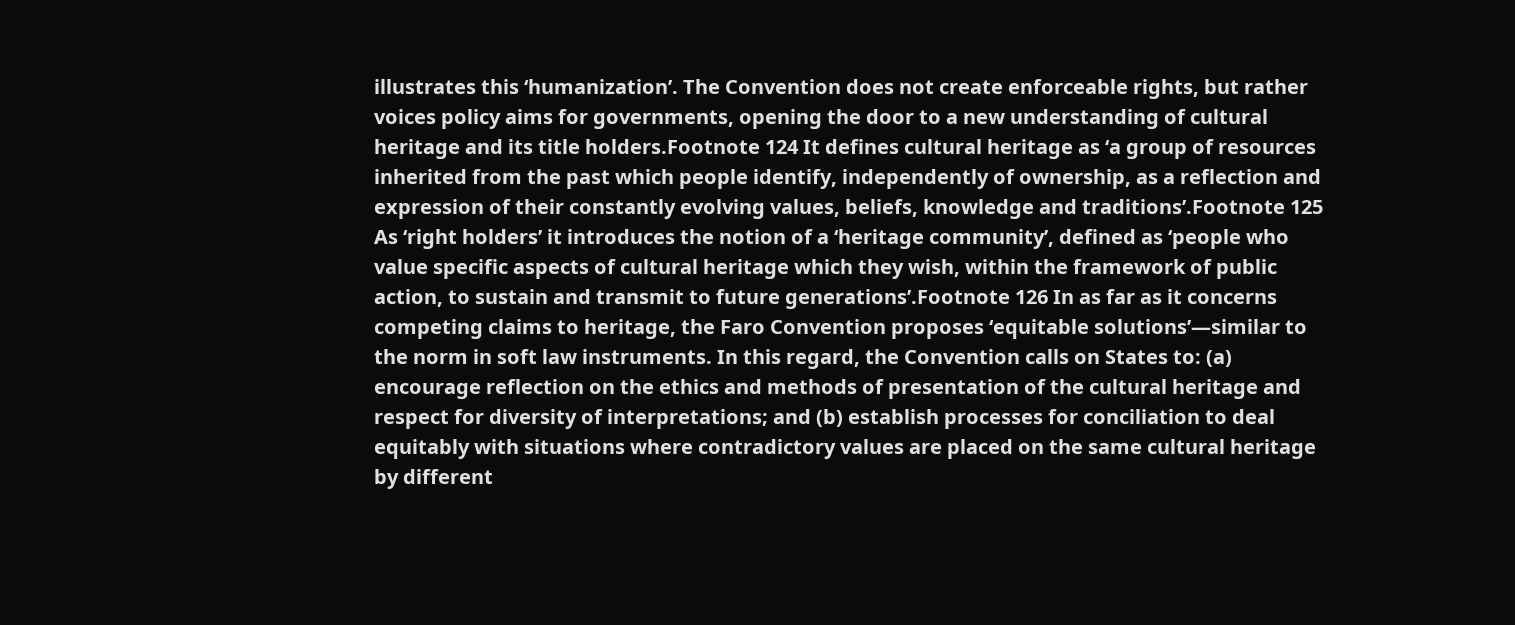illustrates this ‘humanization’. The Convention does not create enforceable rights, but rather voices policy aims for governments, opening the door to a new understanding of cultural heritage and its title holders.Footnote 124 It defines cultural heritage as ‘a group of resources inherited from the past which people identify, independently of ownership, as a reflection and expression of their constantly evolving values, beliefs, knowledge and traditions’.Footnote 125 As ‘right holders’ it introduces the notion of a ‘heritage community’, defined as ‘people who value specific aspects of cultural heritage which they wish, within the framework of public action, to sustain and transmit to future generations’.Footnote 126 In as far as it concerns competing claims to heritage, the Faro Convention proposes ‘equitable solutions’—similar to the norm in soft law instruments. In this regard, the Convention calls on States to: (a) encourage reflection on the ethics and methods of presentation of the cultural heritage and respect for diversity of interpretations; and (b) establish processes for conciliation to deal equitably with situations where contradictory values are placed on the same cultural heritage by different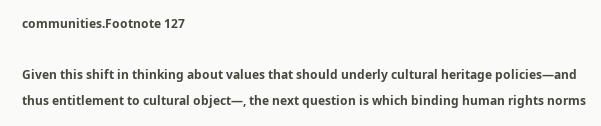communities.Footnote 127

Given this shift in thinking about values that should underly cultural heritage policies—and thus entitlement to cultural object—, the next question is which binding human rights norms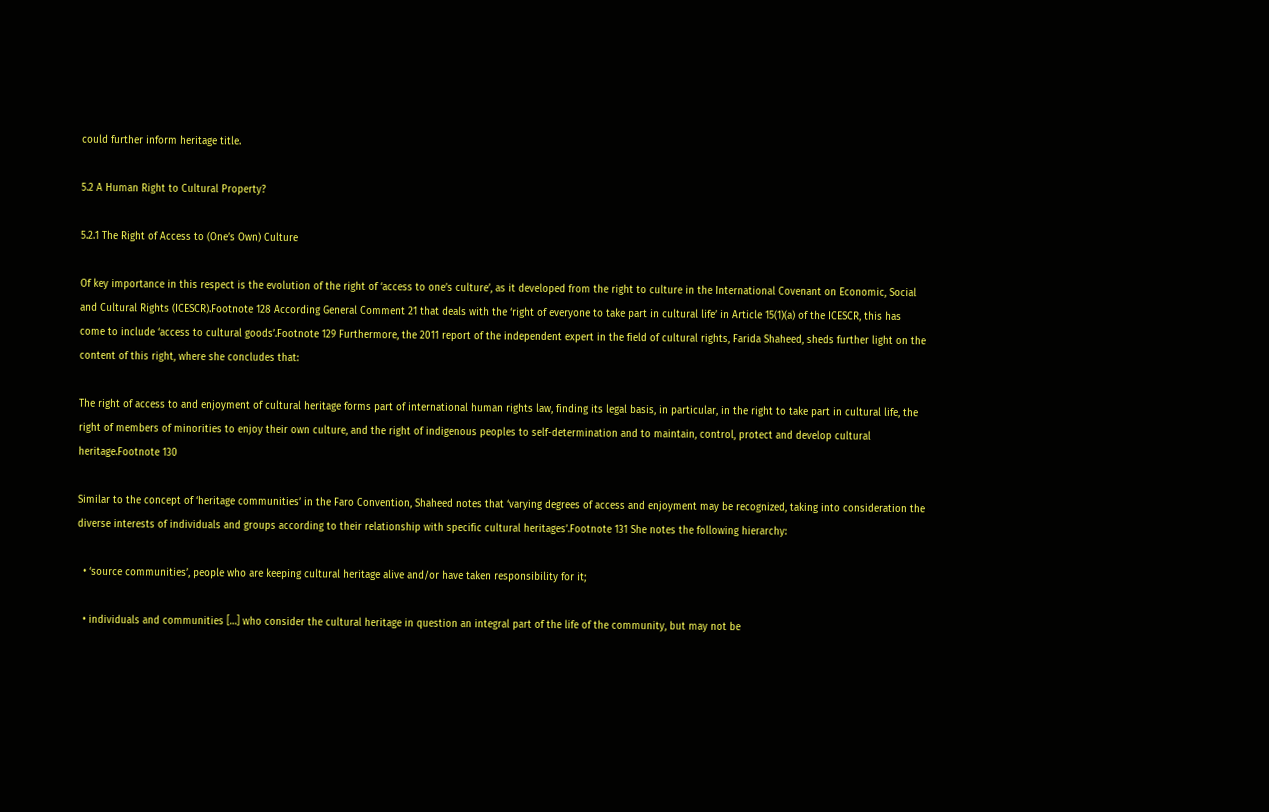could further inform heritage title.

5.2 A Human Right to Cultural Property?

5.2.1 The Right of Access to (One’s Own) Culture

Of key importance in this respect is the evolution of the right of ‘access to one’s culture’, as it developed from the right to culture in the International Covenant on Economic, Social and Cultural Rights (ICESCR).Footnote 128 According General Comment 21 that deals with the ‘right of everyone to take part in cultural life’ in Article 15(1)(a) of the ICESCR, this has come to include ‘access to cultural goods’.Footnote 129 Furthermore, the 2011 report of the independent expert in the field of cultural rights, Farida Shaheed, sheds further light on the content of this right, where she concludes that:

The right of access to and enjoyment of cultural heritage forms part of international human rights law, finding its legal basis, in particular, in the right to take part in cultural life, the right of members of minorities to enjoy their own culture, and the right of indigenous peoples to self-determination and to maintain, control, protect and develop cultural heritage.Footnote 130

Similar to the concept of ‘heritage communities’ in the Faro Convention, Shaheed notes that ‘varying degrees of access and enjoyment may be recognized, taking into consideration the diverse interests of individuals and groups according to their relationship with specific cultural heritages’.Footnote 131 She notes the following hierarchy:

  • ‘source communities’, people who are keeping cultural heritage alive and/or have taken responsibility for it;

  • individuals and communities […] who consider the cultural heritage in question an integral part of the life of the community, but may not be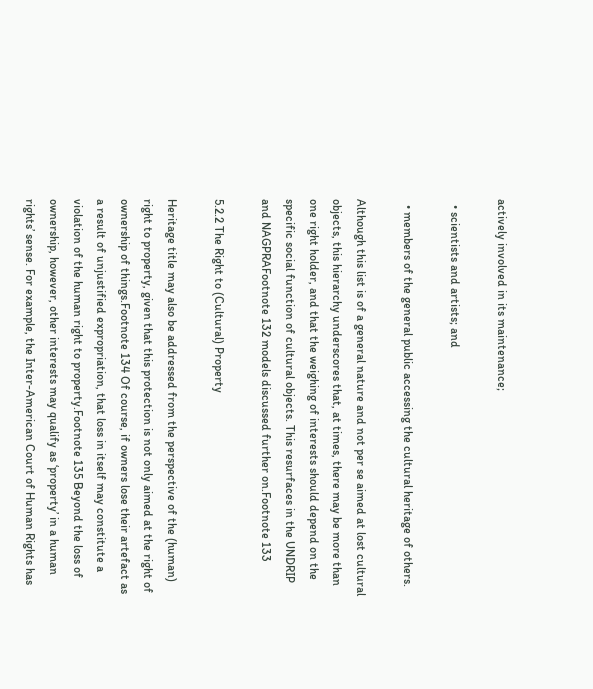actively involved in its maintenance;

  • scientists and artists; and

  • members of the general public accessing the cultural heritage of others.

Although this list is of a general nature and not per se aimed at lost cultural objects, this hierarchy underscores that, at times, there may be more than one right holder, and that the weighing of interests should depend on the specific social function of cultural objects. This resurfaces in the UNDRIP and NAGPRAFootnote 132 models discussed further on.Footnote 133

5.2.2 The Right to (Cultural) Property

Heritage title may also be addressed from the perspective of the (human) right to property, given that this protection is not only aimed at the right of ownership of things.Footnote 134 Of course, if owners lose their artefact as a result of unjustified expropriation, that loss in itself may constitute a violation of the human right to property.Footnote 135 Beyond the loss of ownership, however, other interests may qualify as ‘property’ in a human rights’ sense. For example, the Inter-American Court of Human Rights has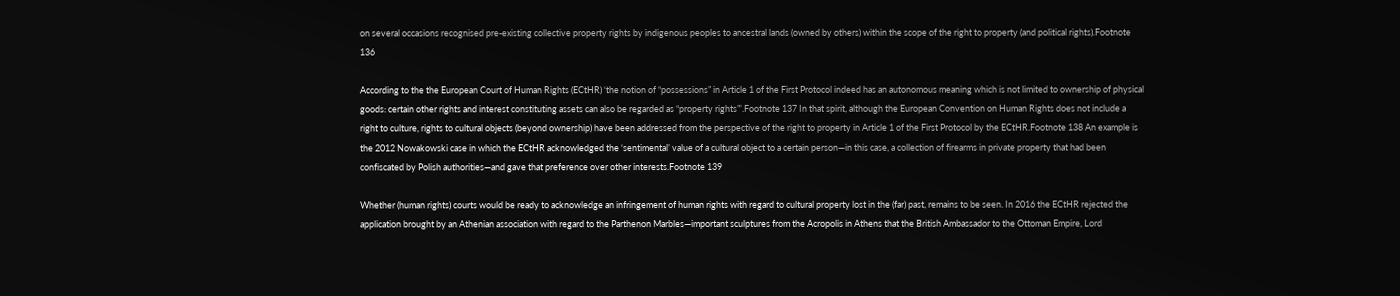on several occasions recognised pre-existing collective property rights by indigenous peoples to ancestral lands (owned by others) within the scope of the right to property (and political rights).Footnote 136

According to the the European Court of Human Rights (ECtHR) ‘the notion of “possessions” in Article 1 of the First Protocol indeed has an autonomous meaning which is not limited to ownership of physical goods: certain other rights and interest constituting assets can also be regarded as “property rights”’.Footnote 137 In that spirit, although the European Convention on Human Rights does not include a right to culture, rights to cultural objects (beyond ownership) have been addressed from the perspective of the right to property in Article 1 of the First Protocol by the ECtHR.Footnote 138 An example is the 2012 Nowakowski case in which the ECtHR acknowledged the ‘sentimental’ value of a cultural object to a certain person—in this case, a collection of firearms in private property that had been confiscated by Polish authorities—and gave that preference over other interests.Footnote 139

Whether (human rights) courts would be ready to acknowledge an infringement of human rights with regard to cultural property lost in the (far) past, remains to be seen. In 2016 the ECtHR rejected the application brought by an Athenian association with regard to the Parthenon Marbles—important sculptures from the Acropolis in Athens that the British Ambassador to the Ottoman Empire, Lord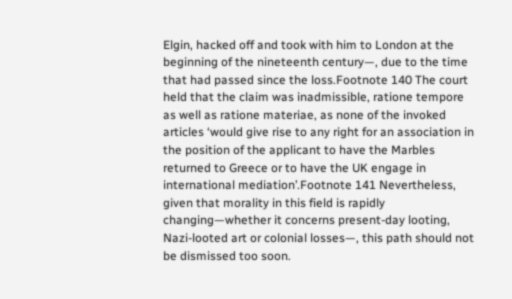Elgin, hacked off and took with him to London at the beginning of the nineteenth century—, due to the time that had passed since the loss.Footnote 140 The court held that the claim was inadmissible, ratione tempore as well as ratione materiae, as none of the invoked articles ‘would give rise to any right for an association in the position of the applicant to have the Marbles returned to Greece or to have the UK engage in international mediation’.Footnote 141 Nevertheless, given that morality in this field is rapidly changing—whether it concerns present-day looting, Nazi-looted art or colonial losses—, this path should not be dismissed too soon.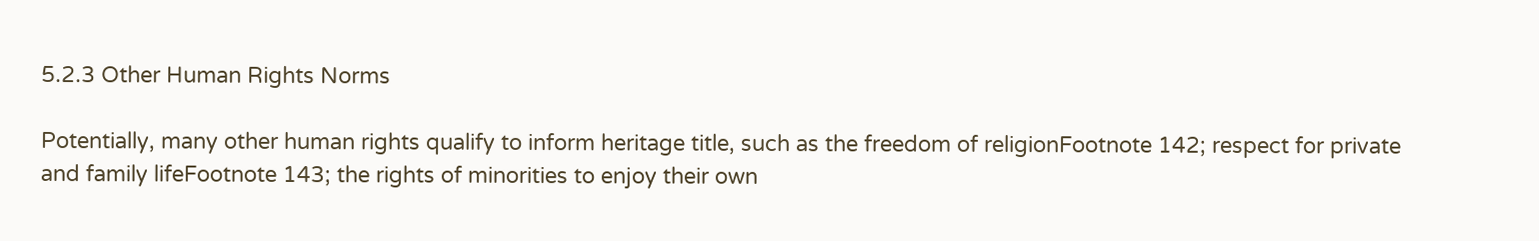5.2.3 Other Human Rights Norms

Potentially, many other human rights qualify to inform heritage title, such as the freedom of religionFootnote 142; respect for private and family lifeFootnote 143; the rights of minorities to enjoy their own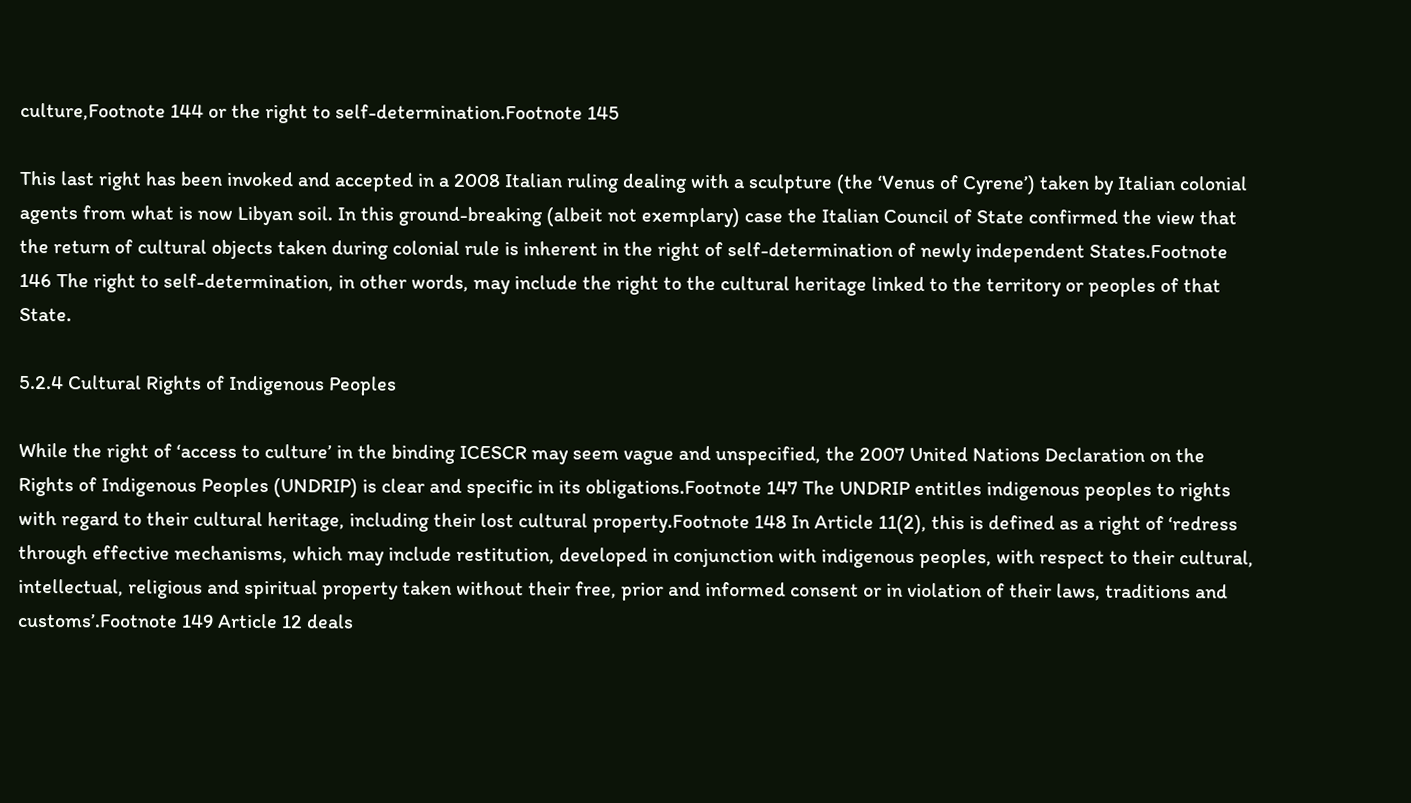culture,Footnote 144 or the right to self-determination.Footnote 145

This last right has been invoked and accepted in a 2008 Italian ruling dealing with a sculpture (the ‘Venus of Cyrene’) taken by Italian colonial agents from what is now Libyan soil. In this ground-breaking (albeit not exemplary) case the Italian Council of State confirmed the view that the return of cultural objects taken during colonial rule is inherent in the right of self-determination of newly independent States.Footnote 146 The right to self-determination, in other words, may include the right to the cultural heritage linked to the territory or peoples of that State.

5.2.4 Cultural Rights of Indigenous Peoples

While the right of ‘access to culture’ in the binding ICESCR may seem vague and unspecified, the 2007 United Nations Declaration on the Rights of Indigenous Peoples (UNDRIP) is clear and specific in its obligations.Footnote 147 The UNDRIP entitles indigenous peoples to rights with regard to their cultural heritage, including their lost cultural property.Footnote 148 In Article 11(2), this is defined as a right of ‘redress through effective mechanisms, which may include restitution, developed in conjunction with indigenous peoples, with respect to their cultural, intellectual, religious and spiritual property taken without their free, prior and informed consent or in violation of their laws, traditions and customs’.Footnote 149 Article 12 deals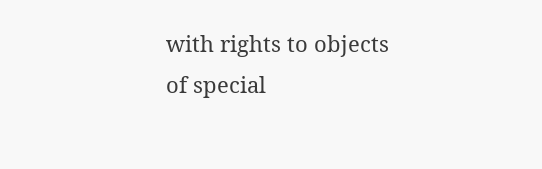with rights to objects of special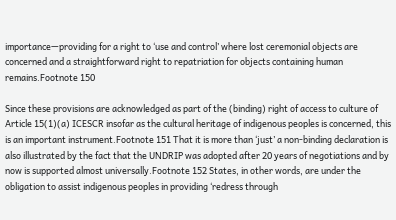importance—providing for a right to ‘use and control’ where lost ceremonial objects are concerned and a straightforward right to repatriation for objects containing human remains.Footnote 150

Since these provisions are acknowledged as part of the (binding) right of access to culture of Article 15(1)(a) ICESCR insofar as the cultural heritage of indigenous peoples is concerned, this is an important instrument.Footnote 151 That it is more than ‘just’ a non-binding declaration is also illustrated by the fact that the UNDRIP was adopted after 20 years of negotiations and by now is supported almost universally.Footnote 152 States, in other words, are under the obligation to assist indigenous peoples in providing ‘redress through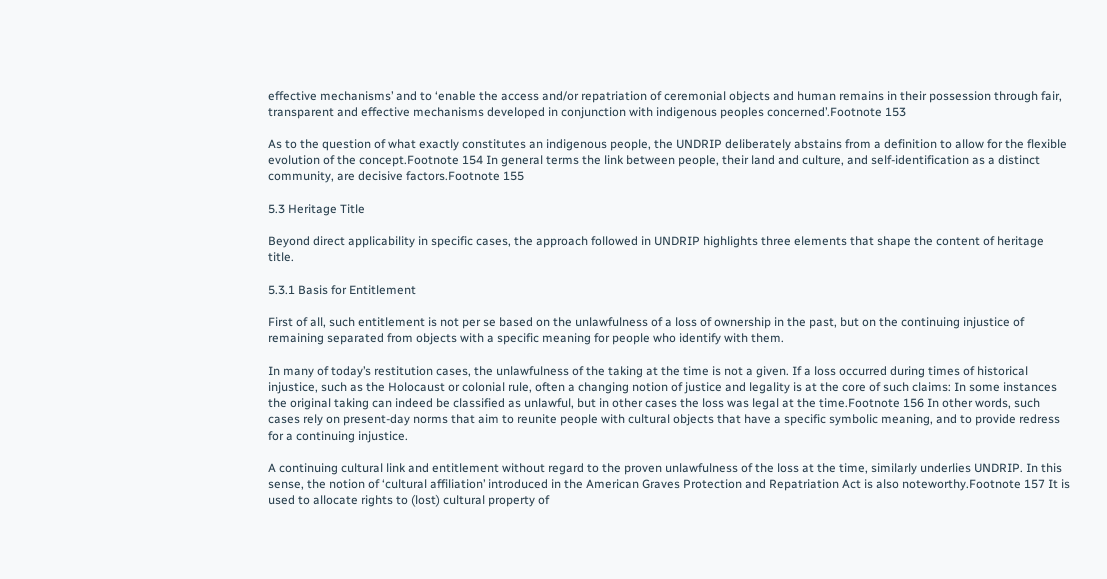effective mechanisms’ and to ‘enable the access and/or repatriation of ceremonial objects and human remains in their possession through fair, transparent and effective mechanisms developed in conjunction with indigenous peoples concerned’.Footnote 153

As to the question of what exactly constitutes an indigenous people, the UNDRIP deliberately abstains from a definition to allow for the flexible evolution of the concept.Footnote 154 In general terms the link between people, their land and culture, and self-identification as a distinct community, are decisive factors.Footnote 155

5.3 Heritage Title

Beyond direct applicability in specific cases, the approach followed in UNDRIP highlights three elements that shape the content of heritage title.

5.3.1 Basis for Entitlement

First of all, such entitlement is not per se based on the unlawfulness of a loss of ownership in the past, but on the continuing injustice of remaining separated from objects with a specific meaning for people who identify with them.

In many of today’s restitution cases, the unlawfulness of the taking at the time is not a given. If a loss occurred during times of historical injustice, such as the Holocaust or colonial rule, often a changing notion of justice and legality is at the core of such claims: In some instances the original taking can indeed be classified as unlawful, but in other cases the loss was legal at the time.Footnote 156 In other words, such cases rely on present-day norms that aim to reunite people with cultural objects that have a specific symbolic meaning, and to provide redress for a continuing injustice.

A continuing cultural link and entitlement without regard to the proven unlawfulness of the loss at the time, similarly underlies UNDRIP. In this sense, the notion of ‘cultural affiliation’ introduced in the American Graves Protection and Repatriation Act is also noteworthy.Footnote 157 It is used to allocate rights to (lost) cultural property of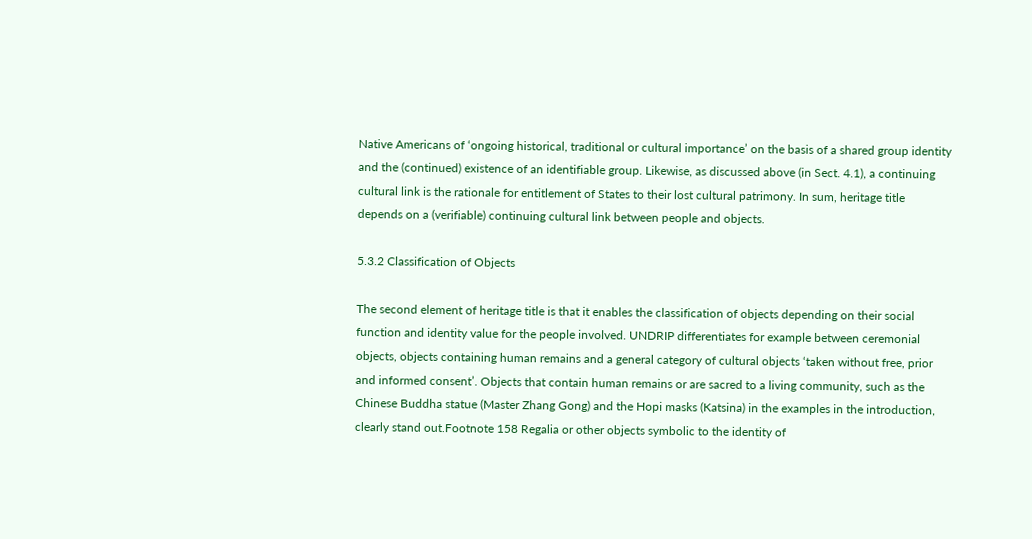Native Americans of ‘ongoing historical, traditional or cultural importance’ on the basis of a shared group identity and the (continued) existence of an identifiable group. Likewise, as discussed above (in Sect. 4.1), a continuing cultural link is the rationale for entitlement of States to their lost cultural patrimony. In sum, heritage title depends on a (verifiable) continuing cultural link between people and objects.

5.3.2 Classification of Objects

The second element of heritage title is that it enables the classification of objects depending on their social function and identity value for the people involved. UNDRIP differentiates for example between ceremonial objects, objects containing human remains and a general category of cultural objects ‘taken without free, prior and informed consent’. Objects that contain human remains or are sacred to a living community, such as the Chinese Buddha statue (Master Zhang Gong) and the Hopi masks (Katsina) in the examples in the introduction, clearly stand out.Footnote 158 Regalia or other objects symbolic to the identity of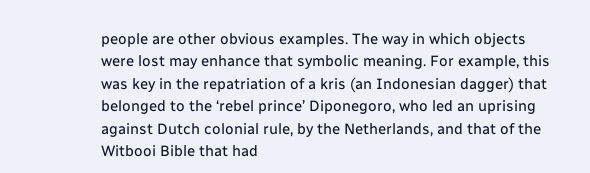people are other obvious examples. The way in which objects were lost may enhance that symbolic meaning. For example, this was key in the repatriation of a kris (an Indonesian dagger) that belonged to the ‘rebel prince’ Diponegoro, who led an uprising against Dutch colonial rule, by the Netherlands, and that of the Witbooi Bible that had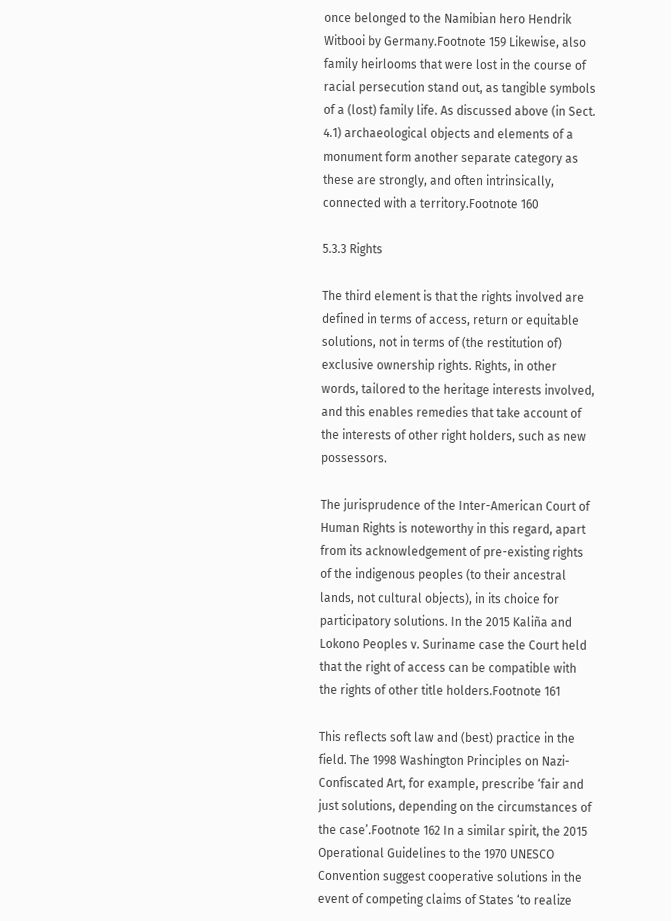once belonged to the Namibian hero Hendrik Witbooi by Germany.Footnote 159 Likewise, also family heirlooms that were lost in the course of racial persecution stand out, as tangible symbols of a (lost) family life. As discussed above (in Sect. 4.1) archaeological objects and elements of a monument form another separate category as these are strongly, and often intrinsically, connected with a territory.Footnote 160

5.3.3 Rights

The third element is that the rights involved are defined in terms of access, return or equitable solutions, not in terms of (the restitution of) exclusive ownership rights. Rights, in other words, tailored to the heritage interests involved, and this enables remedies that take account of the interests of other right holders, such as new possessors.

The jurisprudence of the Inter-American Court of Human Rights is noteworthy in this regard, apart from its acknowledgement of pre-existing rights of the indigenous peoples (to their ancestral lands, not cultural objects), in its choice for participatory solutions. In the 2015 Kaliña and Lokono Peoples v. Suriname case the Court held that the right of access can be compatible with the rights of other title holders.Footnote 161

This reflects soft law and (best) practice in the field. The 1998 Washington Principles on Nazi-Confiscated Art, for example, prescribe ‘fair and just solutions, depending on the circumstances of the case’.Footnote 162 In a similar spirit, the 2015 Operational Guidelines to the 1970 UNESCO Convention suggest cooperative solutions in the event of competing claims of States ‘to realize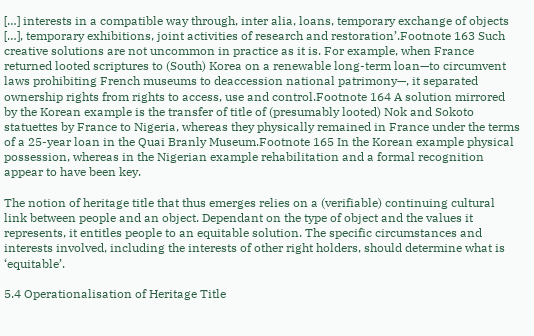[…] interests in a compatible way through, inter alia, loans, temporary exchange of objects […], temporary exhibitions, joint activities of research and restoration’.Footnote 163 Such creative solutions are not uncommon in practice as it is. For example, when France returned looted scriptures to (South) Korea on a renewable long-term loan—to circumvent laws prohibiting French museums to deaccession national patrimony—, it separated ownership rights from rights to access, use and control.Footnote 164 A solution mirrored by the Korean example is the transfer of title of (presumably looted) Nok and Sokoto statuettes by France to Nigeria, whereas they physically remained in France under the terms of a 25-year loan in the Quai Branly Museum.Footnote 165 In the Korean example physical possession, whereas in the Nigerian example rehabilitation and a formal recognition appear to have been key.

The notion of heritage title that thus emerges relies on a (verifiable) continuing cultural link between people and an object. Dependant on the type of object and the values it represents, it entitles people to an equitable solution. The specific circumstances and interests involved, including the interests of other right holders, should determine what is ‘equitable’.

5.4 Operationalisation of Heritage Title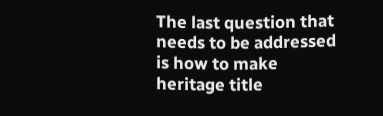The last question that needs to be addressed is how to make heritage title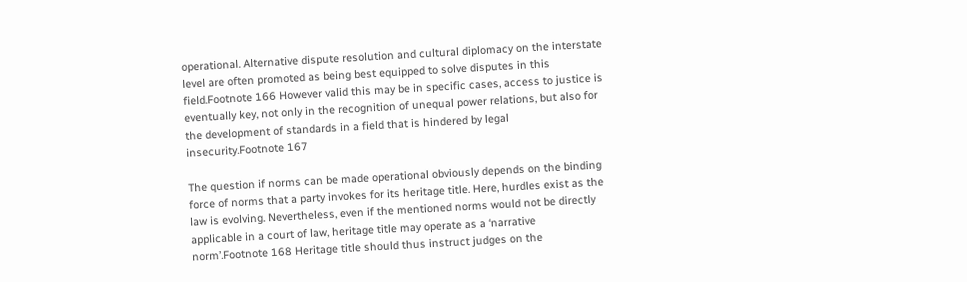operational. Alternative dispute resolution and cultural diplomacy on the interstate level are often promoted as being best equipped to solve disputes in this field.Footnote 166 However valid this may be in specific cases, access to justice is eventually key, not only in the recognition of unequal power relations, but also for the development of standards in a field that is hindered by legal insecurity.Footnote 167

The question if norms can be made operational obviously depends on the binding force of norms that a party invokes for its heritage title. Here, hurdles exist as the law is evolving. Nevertheless, even if the mentioned norms would not be directly applicable in a court of law, heritage title may operate as a ‘narrative norm’.Footnote 168 Heritage title should thus instruct judges on the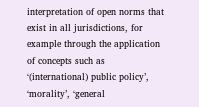interpretation of open norms that exist in all jurisdictions, for example through the application of concepts such as ‘(international) public policy’, ‘morality’, ‘general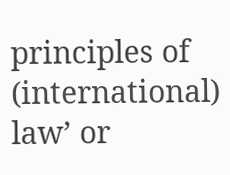principles of (international) law’ or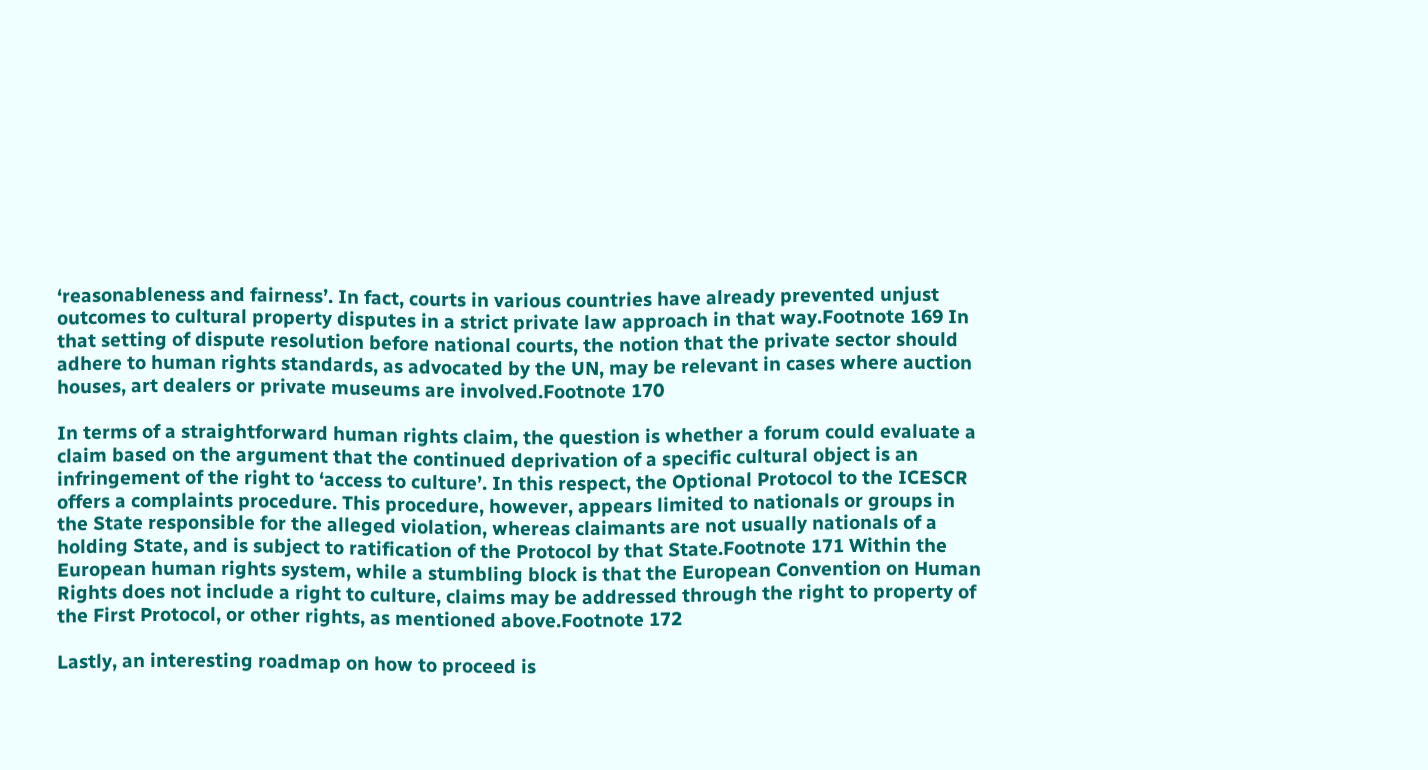‘reasonableness and fairness’. In fact, courts in various countries have already prevented unjust outcomes to cultural property disputes in a strict private law approach in that way.Footnote 169 In that setting of dispute resolution before national courts, the notion that the private sector should adhere to human rights standards, as advocated by the UN, may be relevant in cases where auction houses, art dealers or private museums are involved.Footnote 170

In terms of a straightforward human rights claim, the question is whether a forum could evaluate a claim based on the argument that the continued deprivation of a specific cultural object is an infringement of the right to ‘access to culture’. In this respect, the Optional Protocol to the ICESCR offers a complaints procedure. This procedure, however, appears limited to nationals or groups in the State responsible for the alleged violation, whereas claimants are not usually nationals of a holding State, and is subject to ratification of the Protocol by that State.Footnote 171 Within the European human rights system, while a stumbling block is that the European Convention on Human Rights does not include a right to culture, claims may be addressed through the right to property of the First Protocol, or other rights, as mentioned above.Footnote 172

Lastly, an interesting roadmap on how to proceed is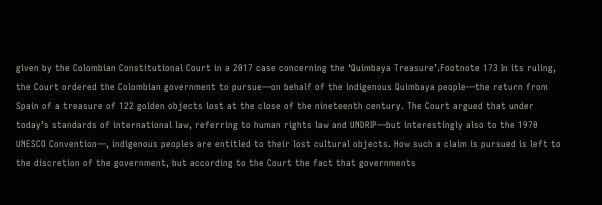given by the Colombian Constitutional Court in a 2017 case concerning the ‘Quimbaya Treasure’.Footnote 173 In its ruling, the Court ordered the Colombian government to pursue—on behalf of the indigenous Quimbaya people—the return from Spain of a treasure of 122 golden objects lost at the close of the nineteenth century. The Court argued that under today’s standards of international law, referring to human rights law and UNDRIP—but interestingly also to the 1970 UNESCO Convention—, indigenous peoples are entitled to their lost cultural objects. How such a claim is pursued is left to the discretion of the government, but according to the Court the fact that governments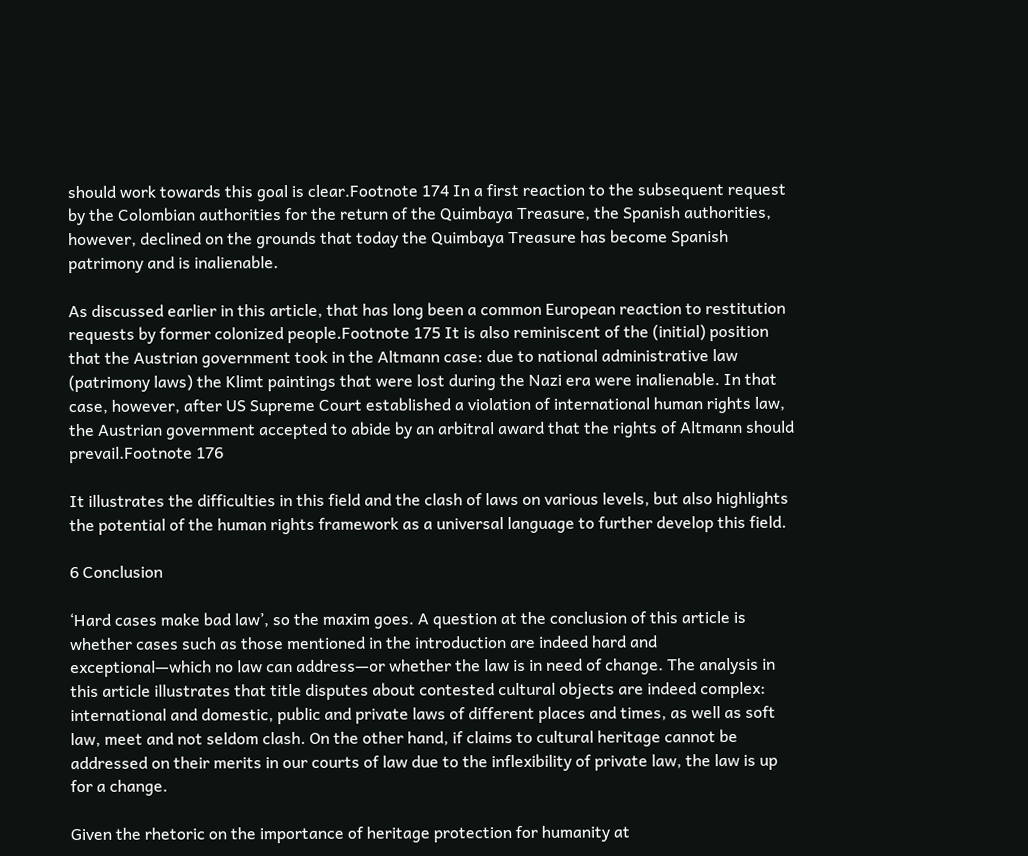should work towards this goal is clear.Footnote 174 In a first reaction to the subsequent request by the Colombian authorities for the return of the Quimbaya Treasure, the Spanish authorities, however, declined on the grounds that today the Quimbaya Treasure has become Spanish patrimony and is inalienable.

As discussed earlier in this article, that has long been a common European reaction to restitution requests by former colonized people.Footnote 175 It is also reminiscent of the (initial) position that the Austrian government took in the Altmann case: due to national administrative law (patrimony laws) the Klimt paintings that were lost during the Nazi era were inalienable. In that case, however, after US Supreme Court established a violation of international human rights law, the Austrian government accepted to abide by an arbitral award that the rights of Altmann should prevail.Footnote 176

It illustrates the difficulties in this field and the clash of laws on various levels, but also highlights the potential of the human rights framework as a universal language to further develop this field.

6 Conclusion

‘Hard cases make bad law’, so the maxim goes. A question at the conclusion of this article is whether cases such as those mentioned in the introduction are indeed hard and exceptional—which no law can address—or whether the law is in need of change. The analysis in this article illustrates that title disputes about contested cultural objects are indeed complex: international and domestic, public and private laws of different places and times, as well as soft law, meet and not seldom clash. On the other hand, if claims to cultural heritage cannot be addressed on their merits in our courts of law due to the inflexibility of private law, the law is up for a change.

Given the rhetoric on the importance of heritage protection for humanity at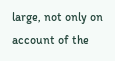large, not only on account of the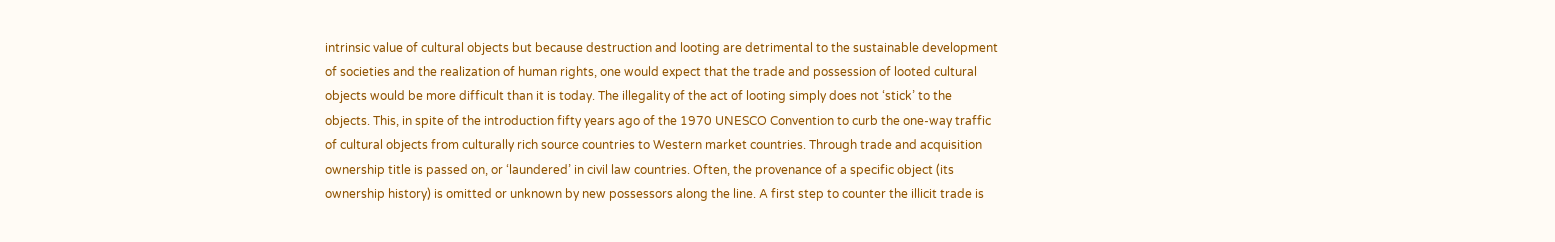intrinsic value of cultural objects but because destruction and looting are detrimental to the sustainable development of societies and the realization of human rights, one would expect that the trade and possession of looted cultural objects would be more difficult than it is today. The illegality of the act of looting simply does not ‘stick’ to the objects. This, in spite of the introduction fifty years ago of the 1970 UNESCO Convention to curb the one-way traffic of cultural objects from culturally rich source countries to Western market countries. Through trade and acquisition ownership title is passed on, or ‘laundered’ in civil law countries. Often, the provenance of a specific object (its ownership history) is omitted or unknown by new possessors along the line. A first step to counter the illicit trade is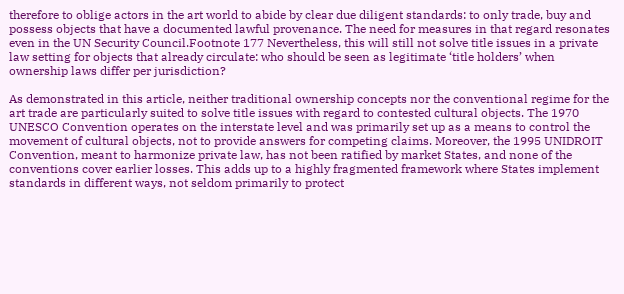therefore to oblige actors in the art world to abide by clear due diligent standards: to only trade, buy and possess objects that have a documented lawful provenance. The need for measures in that regard resonates even in the UN Security Council.Footnote 177 Nevertheless, this will still not solve title issues in a private law setting for objects that already circulate: who should be seen as legitimate ‘title holders’ when ownership laws differ per jurisdiction?

As demonstrated in this article, neither traditional ownership concepts nor the conventional regime for the art trade are particularly suited to solve title issues with regard to contested cultural objects. The 1970 UNESCO Convention operates on the interstate level and was primarily set up as a means to control the movement of cultural objects, not to provide answers for competing claims. Moreover, the 1995 UNIDROIT Convention, meant to harmonize private law, has not been ratified by market States, and none of the conventions cover earlier losses. This adds up to a highly fragmented framework where States implement standards in different ways, not seldom primarily to protect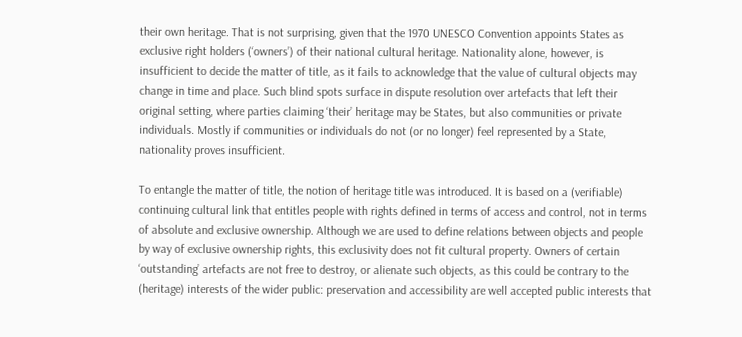their own heritage. That is not surprising, given that the 1970 UNESCO Convention appoints States as exclusive right holders (‘owners’) of their national cultural heritage. Nationality alone, however, is insufficient to decide the matter of title, as it fails to acknowledge that the value of cultural objects may change in time and place. Such blind spots surface in dispute resolution over artefacts that left their original setting, where parties claiming ‘their’ heritage may be States, but also communities or private individuals. Mostly if communities or individuals do not (or no longer) feel represented by a State, nationality proves insufficient.

To entangle the matter of title, the notion of heritage title was introduced. It is based on a (verifiable) continuing cultural link that entitles people with rights defined in terms of access and control, not in terms of absolute and exclusive ownership. Although we are used to define relations between objects and people by way of exclusive ownership rights, this exclusivity does not fit cultural property. Owners of certain ‘outstanding’ artefacts are not free to destroy, or alienate such objects, as this could be contrary to the (heritage) interests of the wider public: preservation and accessibility are well accepted public interests that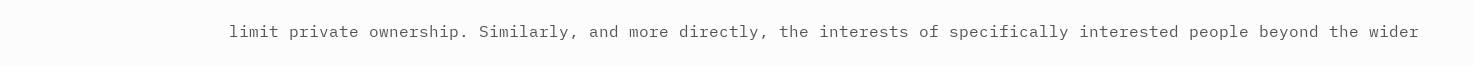limit private ownership. Similarly, and more directly, the interests of specifically interested people beyond the wider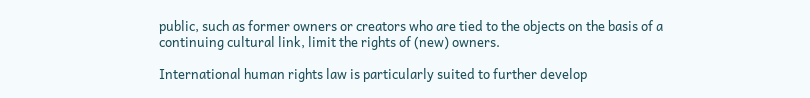public, such as former owners or creators who are tied to the objects on the basis of a continuing cultural link, limit the rights of (new) owners.

International human rights law is particularly suited to further develop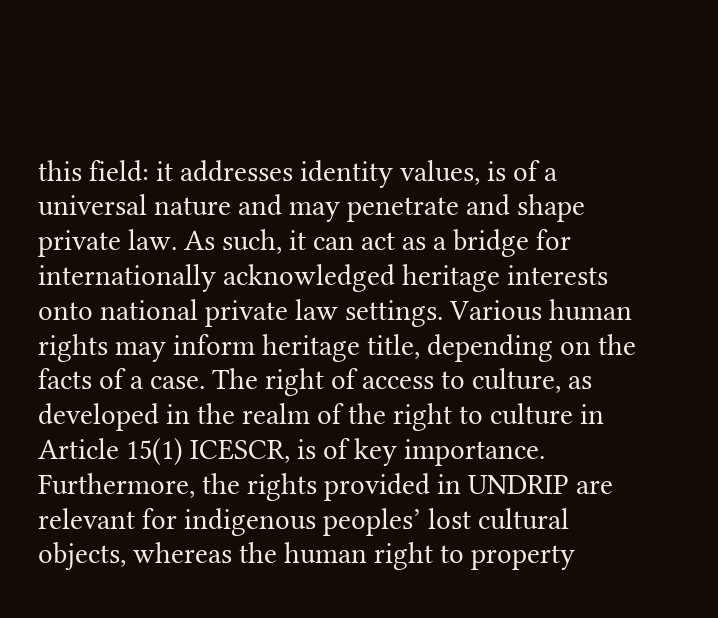this field: it addresses identity values, is of a universal nature and may penetrate and shape private law. As such, it can act as a bridge for internationally acknowledged heritage interests onto national private law settings. Various human rights may inform heritage title, depending on the facts of a case. The right of access to culture, as developed in the realm of the right to culture in Article 15(1) ICESCR, is of key importance. Furthermore, the rights provided in UNDRIP are relevant for indigenous peoples’ lost cultural objects, whereas the human right to property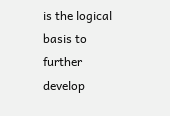is the logical basis to further develop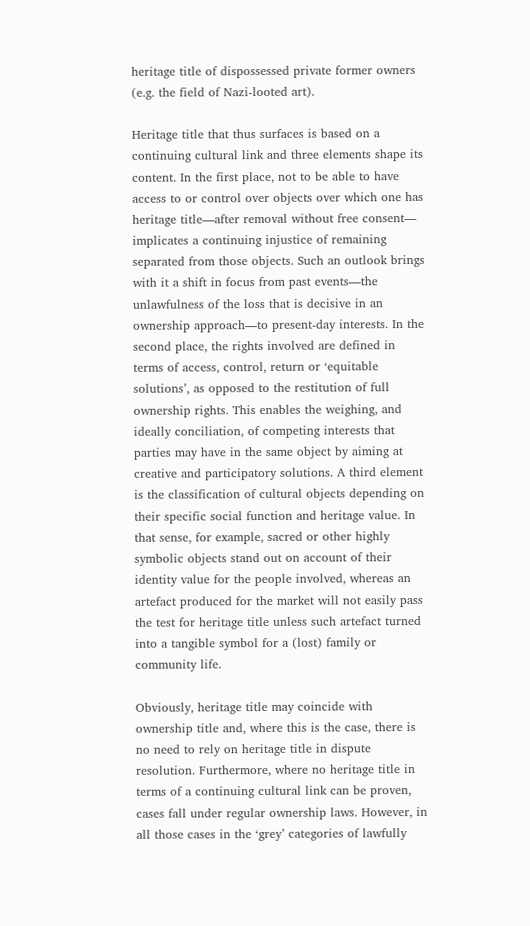heritage title of dispossessed private former owners (e.g. the field of Nazi-looted art).

Heritage title that thus surfaces is based on a continuing cultural link and three elements shape its content. In the first place, not to be able to have access to or control over objects over which one has heritage title—after removal without free consent— implicates a continuing injustice of remaining separated from those objects. Such an outlook brings with it a shift in focus from past events—the unlawfulness of the loss that is decisive in an ownership approach—to present-day interests. In the second place, the rights involved are defined in terms of access, control, return or ‘equitable solutions’, as opposed to the restitution of full ownership rights. This enables the weighing, and ideally conciliation, of competing interests that parties may have in the same object by aiming at creative and participatory solutions. A third element is the classification of cultural objects depending on their specific social function and heritage value. In that sense, for example, sacred or other highly symbolic objects stand out on account of their identity value for the people involved, whereas an artefact produced for the market will not easily pass the test for heritage title unless such artefact turned into a tangible symbol for a (lost) family or community life.

Obviously, heritage title may coincide with ownership title and, where this is the case, there is no need to rely on heritage title in dispute resolution. Furthermore, where no heritage title in terms of a continuing cultural link can be proven, cases fall under regular ownership laws. However, in all those cases in the ‘grey’ categories of lawfully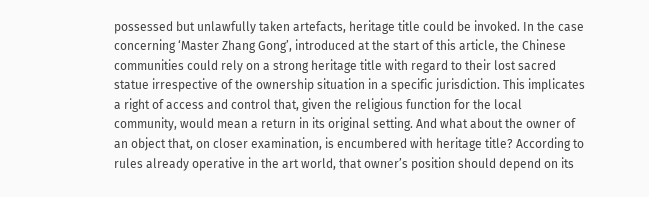possessed but unlawfully taken artefacts, heritage title could be invoked. In the case concerning ‘Master Zhang Gong’, introduced at the start of this article, the Chinese communities could rely on a strong heritage title with regard to their lost sacred statue irrespective of the ownership situation in a specific jurisdiction. This implicates a right of access and control that, given the religious function for the local community, would mean a return in its original setting. And what about the owner of an object that, on closer examination, is encumbered with heritage title? According to rules already operative in the art world, that owner’s position should depend on its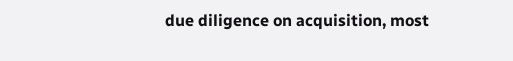due diligence on acquisition, most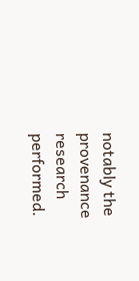notably the provenance research performed.